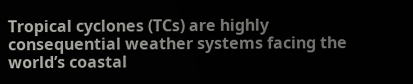Tropical cyclones (TCs) are highly consequential weather systems facing the world’s coastal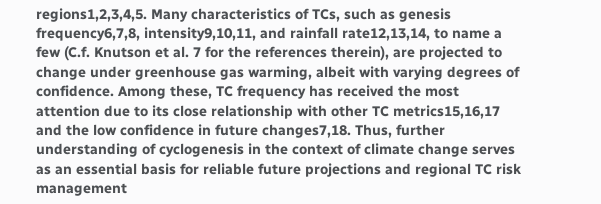regions1,2,3,4,5. Many characteristics of TCs, such as genesis frequency6,7,8, intensity9,10,11, and rainfall rate12,13,14, to name a few (C.f. Knutson et al. 7 for the references therein), are projected to change under greenhouse gas warming, albeit with varying degrees of confidence. Among these, TC frequency has received the most attention due to its close relationship with other TC metrics15,16,17 and the low confidence in future changes7,18. Thus, further understanding of cyclogenesis in the context of climate change serves as an essential basis for reliable future projections and regional TC risk management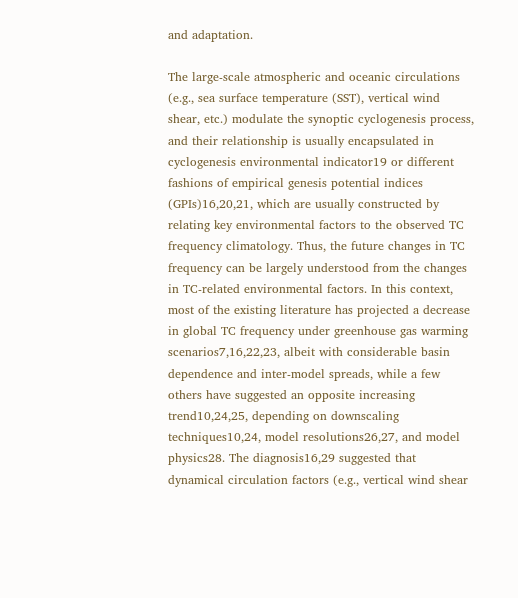and adaptation.

The large-scale atmospheric and oceanic circulations (e.g., sea surface temperature (SST), vertical wind shear, etc.) modulate the synoptic cyclogenesis process, and their relationship is usually encapsulated in cyclogenesis environmental indicator19 or different fashions of empirical genesis potential indices (GPIs)16,20,21, which are usually constructed by relating key environmental factors to the observed TC frequency climatology. Thus, the future changes in TC frequency can be largely understood from the changes in TC-related environmental factors. In this context, most of the existing literature has projected a decrease in global TC frequency under greenhouse gas warming scenarios7,16,22,23, albeit with considerable basin dependence and inter-model spreads, while a few others have suggested an opposite increasing trend10,24,25, depending on downscaling techniques10,24, model resolutions26,27, and model physics28. The diagnosis16,29 suggested that dynamical circulation factors (e.g., vertical wind shear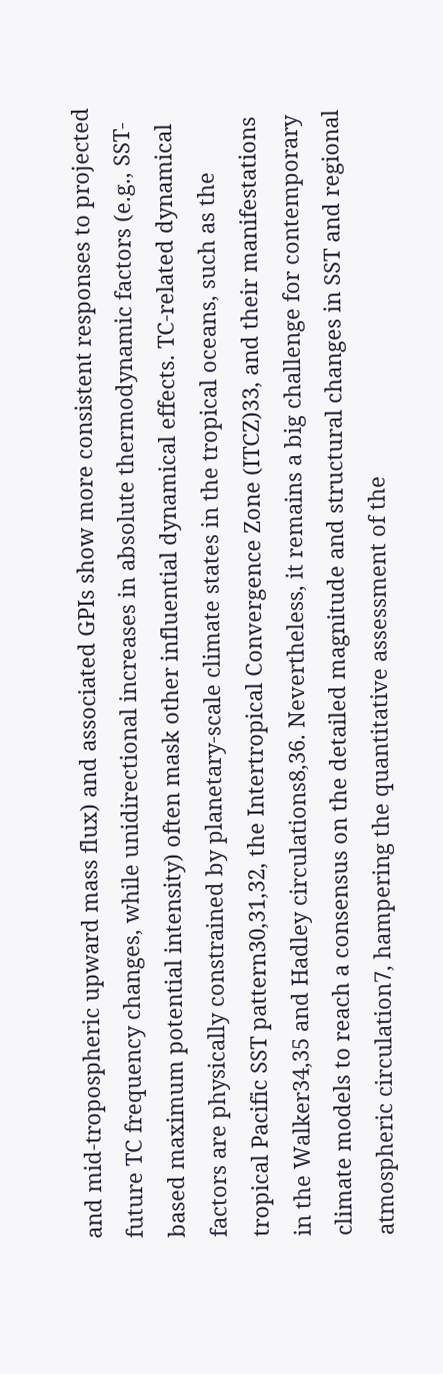and mid-tropospheric upward mass flux) and associated GPIs show more consistent responses to projected future TC frequency changes, while unidirectional increases in absolute thermodynamic factors (e.g., SST-based maximum potential intensity) often mask other influential dynamical effects. TC-related dynamical factors are physically constrained by planetary-scale climate states in the tropical oceans, such as the tropical Pacific SST pattern30,31,32, the Intertropical Convergence Zone (ITCZ)33, and their manifestations in the Walker34,35 and Hadley circulations8,36. Nevertheless, it remains a big challenge for contemporary climate models to reach a consensus on the detailed magnitude and structural changes in SST and regional atmospheric circulation7, hampering the quantitative assessment of the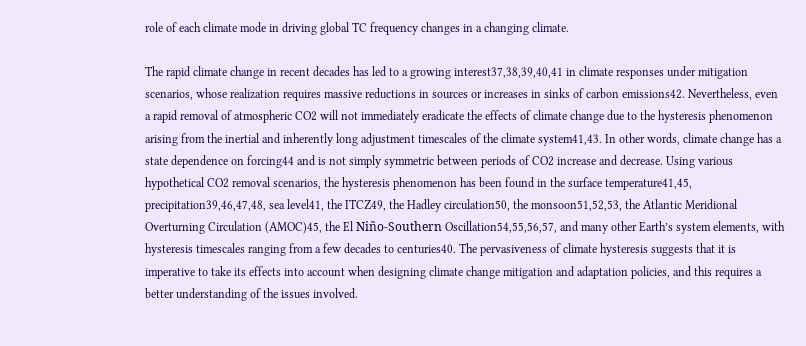role of each climate mode in driving global TC frequency changes in a changing climate.

The rapid climate change in recent decades has led to a growing interest37,38,39,40,41 in climate responses under mitigation scenarios, whose realization requires massive reductions in sources or increases in sinks of carbon emissions42. Nevertheless, even a rapid removal of atmospheric CO2 will not immediately eradicate the effects of climate change due to the hysteresis phenomenon arising from the inertial and inherently long adjustment timescales of the climate system41,43. In other words, climate change has a state dependence on forcing44 and is not simply symmetric between periods of CO2 increase and decrease. Using various hypothetical CO2 removal scenarios, the hysteresis phenomenon has been found in the surface temperature41,45, precipitation39,46,47,48, sea level41, the ITCZ49, the Hadley circulation50, the monsoon51,52,53, the Atlantic Meridional Overturning Circulation (AMOC)45, the El Niño-Southern Oscillation54,55,56,57, and many other Earth’s system elements, with hysteresis timescales ranging from a few decades to centuries40. The pervasiveness of climate hysteresis suggests that it is imperative to take its effects into account when designing climate change mitigation and adaptation policies, and this requires a better understanding of the issues involved.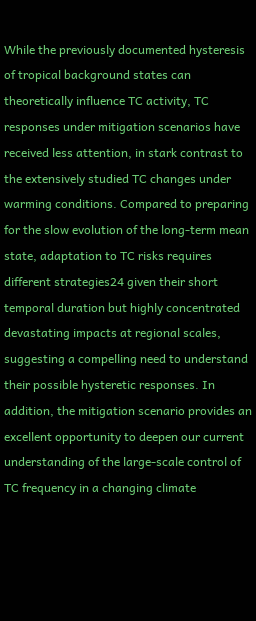While the previously documented hysteresis of tropical background states can theoretically influence TC activity, TC responses under mitigation scenarios have received less attention, in stark contrast to the extensively studied TC changes under warming conditions. Compared to preparing for the slow evolution of the long-term mean state, adaptation to TC risks requires different strategies24 given their short temporal duration but highly concentrated devastating impacts at regional scales, suggesting a compelling need to understand their possible hysteretic responses. In addition, the mitigation scenario provides an excellent opportunity to deepen our current understanding of the large-scale control of TC frequency in a changing climate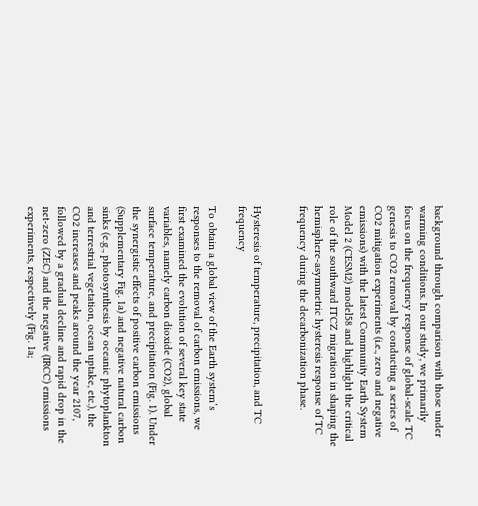background through comparison with those under warming conditions. In our study, we primarily focus on the frequency response of global-scale TC genesis to CO2 removal by conducting a series of CO2 mitigation experiments (i.e., zero and negative emissions) with the latest Community Earth System Model 2 (CESM2) model58 and highlight the critical role of the southward ITCZ migration in shaping the hemisphere-asymmetric hysteresis response of TC frequency during the decarbonization phase.


Hysteresis of temperature, precipitation, and TC frequency

To obtain a global view of the Earth system’s responses to the removal of carbon emissions, we first examined the evolution of several key state variables, namely carbon dioxide (CO2), global surface temperature, and precipitation (Fig. 1). Under the synergistic effects of positive carbon emissions (Supplementary Fig. 1a) and negative natural carbon sinks (e.g., photosynthesis by oceanic phytoplankton and terrestrial vegetation, ocean uptake, etc.), the CO2 increases and peaks around the year 2107, followed by a gradual decline and rapid drop in the net-zero (ZEC) and the negative (IRCC) emissions experiments, respectively (Fig. 1a;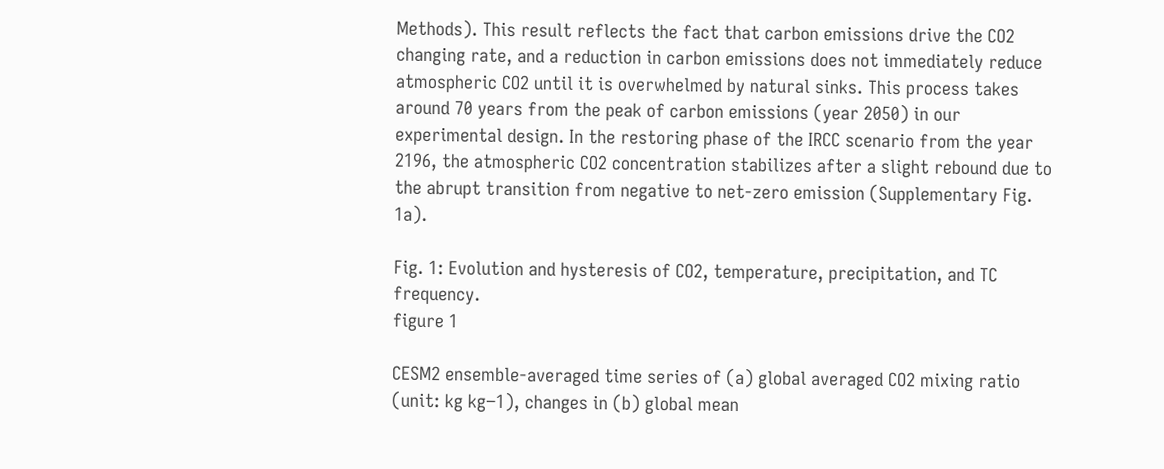Methods). This result reflects the fact that carbon emissions drive the CO2 changing rate, and a reduction in carbon emissions does not immediately reduce atmospheric CO2 until it is overwhelmed by natural sinks. This process takes around 70 years from the peak of carbon emissions (year 2050) in our experimental design. In the restoring phase of the IRCC scenario from the year 2196, the atmospheric CO2 concentration stabilizes after a slight rebound due to the abrupt transition from negative to net-zero emission (Supplementary Fig. 1a).

Fig. 1: Evolution and hysteresis of CO2, temperature, precipitation, and TC frequency.
figure 1

CESM2 ensemble-averaged time series of (a) global averaged CO2 mixing ratio (unit: kg kg−1), changes in (b) global mean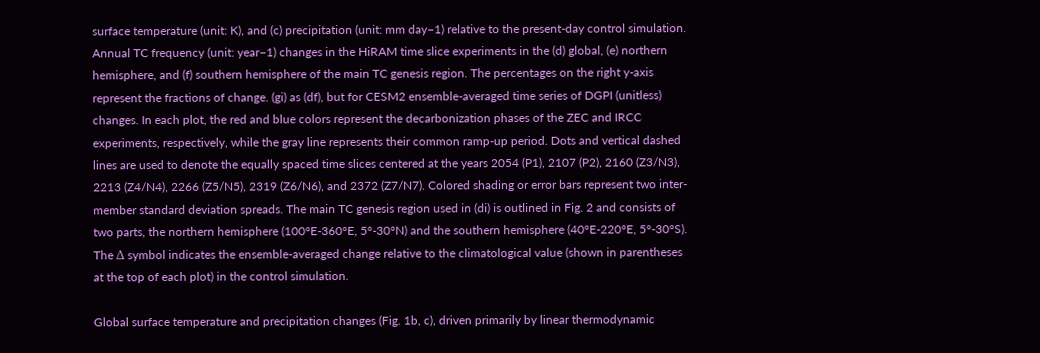surface temperature (unit: K), and (c) precipitation (unit: mm day−1) relative to the present-day control simulation. Annual TC frequency (unit: year−1) changes in the HiRAM time slice experiments in the (d) global, (e) northern hemisphere, and (f) southern hemisphere of the main TC genesis region. The percentages on the right y-axis represent the fractions of change. (gi) as (df), but for CESM2 ensemble-averaged time series of DGPI (unitless) changes. In each plot, the red and blue colors represent the decarbonization phases of the ZEC and IRCC experiments, respectively, while the gray line represents their common ramp-up period. Dots and vertical dashed lines are used to denote the equally spaced time slices centered at the years 2054 (P1), 2107 (P2), 2160 (Z3/N3), 2213 (Z4/N4), 2266 (Z5/N5), 2319 (Z6/N6), and 2372 (Z7/N7). Colored shading or error bars represent two inter-member standard deviation spreads. The main TC genesis region used in (di) is outlined in Fig. 2 and consists of two parts, the northern hemisphere (100°E-360°E, 5°-30°N) and the southern hemisphere (40°E-220°E, 5°-30°S). The Δ symbol indicates the ensemble-averaged change relative to the climatological value (shown in parentheses at the top of each plot) in the control simulation.

Global surface temperature and precipitation changes (Fig. 1b, c), driven primarily by linear thermodynamic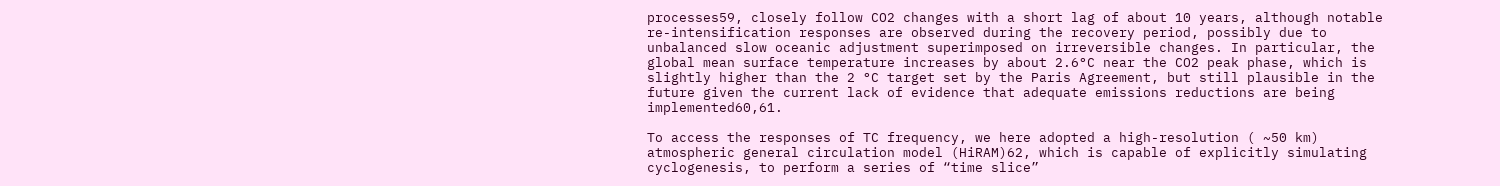processes59, closely follow CO2 changes with a short lag of about 10 years, although notable re-intensification responses are observed during the recovery period, possibly due to unbalanced slow oceanic adjustment superimposed on irreversible changes. In particular, the global mean surface temperature increases by about 2.6°C near the CO2 peak phase, which is slightly higher than the 2 °C target set by the Paris Agreement, but still plausible in the future given the current lack of evidence that adequate emissions reductions are being implemented60,61.

To access the responses of TC frequency, we here adopted a high-resolution ( ~50 km) atmospheric general circulation model (HiRAM)62, which is capable of explicitly simulating cyclogenesis, to perform a series of “time slice”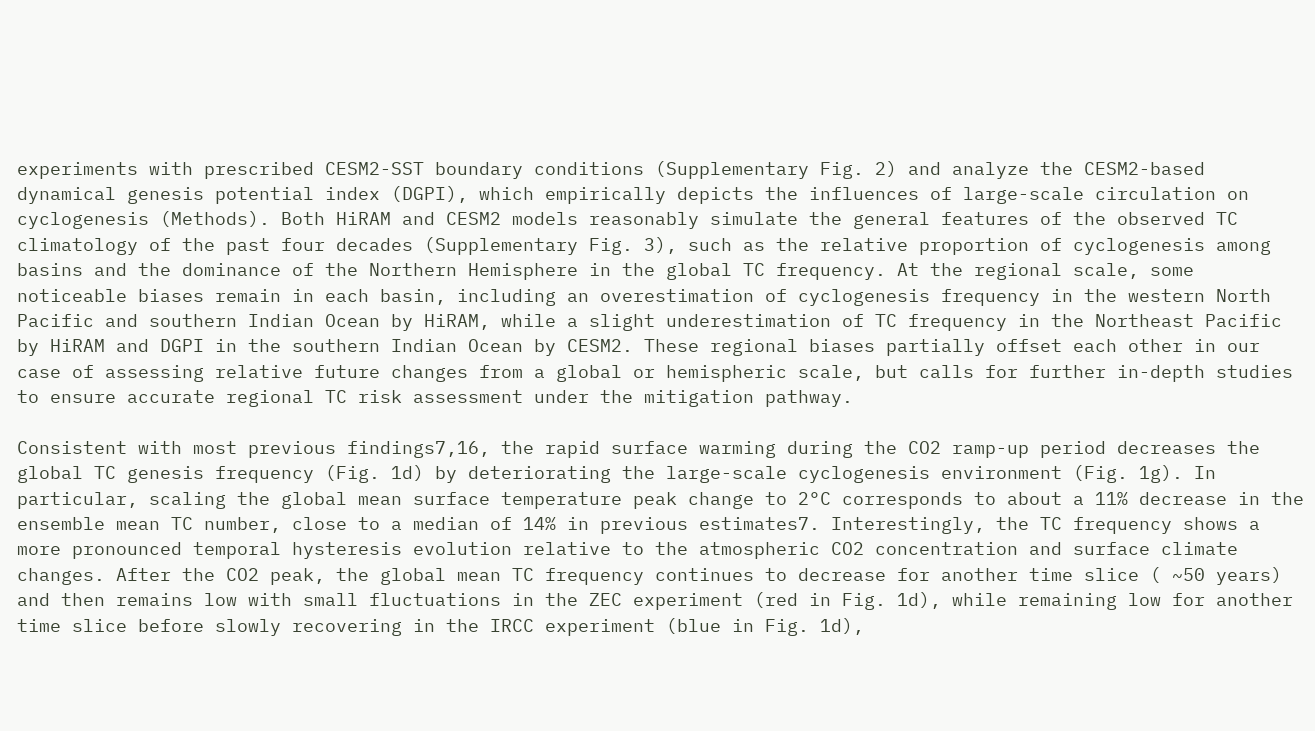experiments with prescribed CESM2-SST boundary conditions (Supplementary Fig. 2) and analyze the CESM2-based dynamical genesis potential index (DGPI), which empirically depicts the influences of large-scale circulation on cyclogenesis (Methods). Both HiRAM and CESM2 models reasonably simulate the general features of the observed TC climatology of the past four decades (Supplementary Fig. 3), such as the relative proportion of cyclogenesis among basins and the dominance of the Northern Hemisphere in the global TC frequency. At the regional scale, some noticeable biases remain in each basin, including an overestimation of cyclogenesis frequency in the western North Pacific and southern Indian Ocean by HiRAM, while a slight underestimation of TC frequency in the Northeast Pacific by HiRAM and DGPI in the southern Indian Ocean by CESM2. These regional biases partially offset each other in our case of assessing relative future changes from a global or hemispheric scale, but calls for further in-depth studies to ensure accurate regional TC risk assessment under the mitigation pathway.

Consistent with most previous findings7,16, the rapid surface warming during the CO2 ramp-up period decreases the global TC genesis frequency (Fig. 1d) by deteriorating the large-scale cyclogenesis environment (Fig. 1g). In particular, scaling the global mean surface temperature peak change to 2°C corresponds to about a 11% decrease in the ensemble mean TC number, close to a median of 14% in previous estimates7. Interestingly, the TC frequency shows a more pronounced temporal hysteresis evolution relative to the atmospheric CO2 concentration and surface climate changes. After the CO2 peak, the global mean TC frequency continues to decrease for another time slice ( ~50 years) and then remains low with small fluctuations in the ZEC experiment (red in Fig. 1d), while remaining low for another time slice before slowly recovering in the IRCC experiment (blue in Fig. 1d),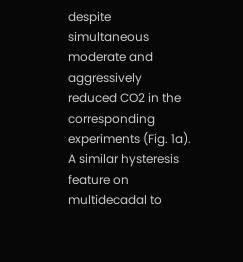despite simultaneous moderate and aggressively reduced CO2 in the corresponding experiments (Fig. 1a). A similar hysteresis feature on multidecadal to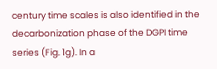century time scales is also identified in the decarbonization phase of the DGPI time series (Fig. 1g). In a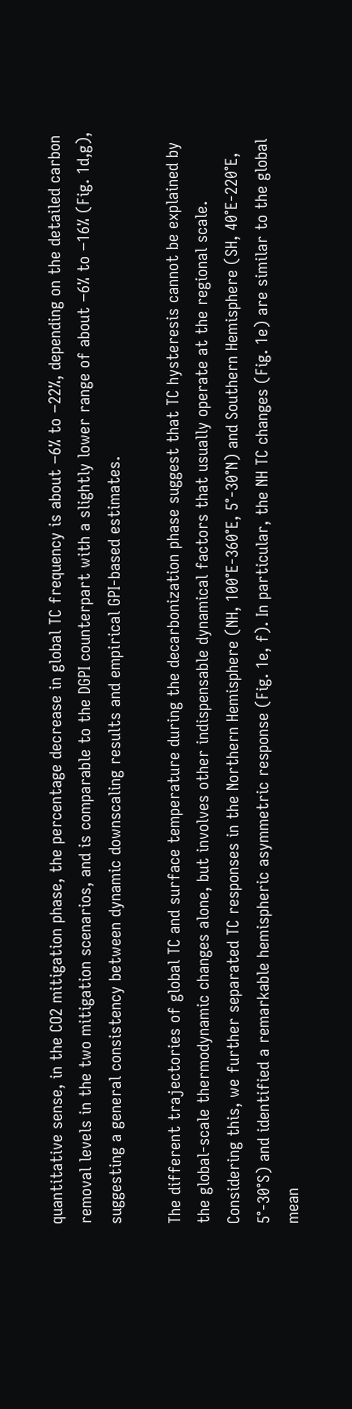quantitative sense, in the CO2 mitigation phase, the percentage decrease in global TC frequency is about −6% to −22%, depending on the detailed carbon removal levels in the two mitigation scenarios, and is comparable to the DGPI counterpart with a slightly lower range of about −6% to −16% (Fig. 1d,g), suggesting a general consistency between dynamic downscaling results and empirical GPI-based estimates.

The different trajectories of global TC and surface temperature during the decarbonization phase suggest that TC hysteresis cannot be explained by the global-scale thermodynamic changes alone, but involves other indispensable dynamical factors that usually operate at the regional scale. Considering this, we further separated TC responses in the Northern Hemisphere (NH, 100°E-360°E, 5°-30°N) and Southern Hemisphere (SH, 40°E-220°E, 5°-30°S) and identified a remarkable hemispheric asymmetric response (Fig. 1e, f). In particular, the NH TC changes (Fig. 1e) are similar to the global mean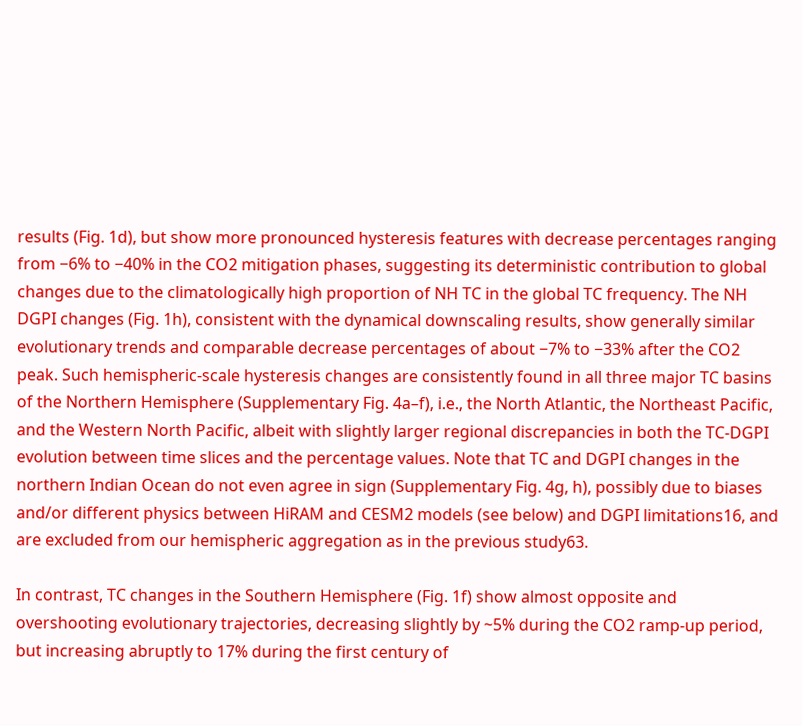results (Fig. 1d), but show more pronounced hysteresis features with decrease percentages ranging from −6% to −40% in the CO2 mitigation phases, suggesting its deterministic contribution to global changes due to the climatologically high proportion of NH TC in the global TC frequency. The NH DGPI changes (Fig. 1h), consistent with the dynamical downscaling results, show generally similar evolutionary trends and comparable decrease percentages of about −7% to −33% after the CO2 peak. Such hemispheric-scale hysteresis changes are consistently found in all three major TC basins of the Northern Hemisphere (Supplementary Fig. 4a–f), i.e., the North Atlantic, the Northeast Pacific, and the Western North Pacific, albeit with slightly larger regional discrepancies in both the TC-DGPI evolution between time slices and the percentage values. Note that TC and DGPI changes in the northern Indian Ocean do not even agree in sign (Supplementary Fig. 4g, h), possibly due to biases and/or different physics between HiRAM and CESM2 models (see below) and DGPI limitations16, and are excluded from our hemispheric aggregation as in the previous study63.

In contrast, TC changes in the Southern Hemisphere (Fig. 1f) show almost opposite and overshooting evolutionary trajectories, decreasing slightly by ~5% during the CO2 ramp-up period, but increasing abruptly to 17% during the first century of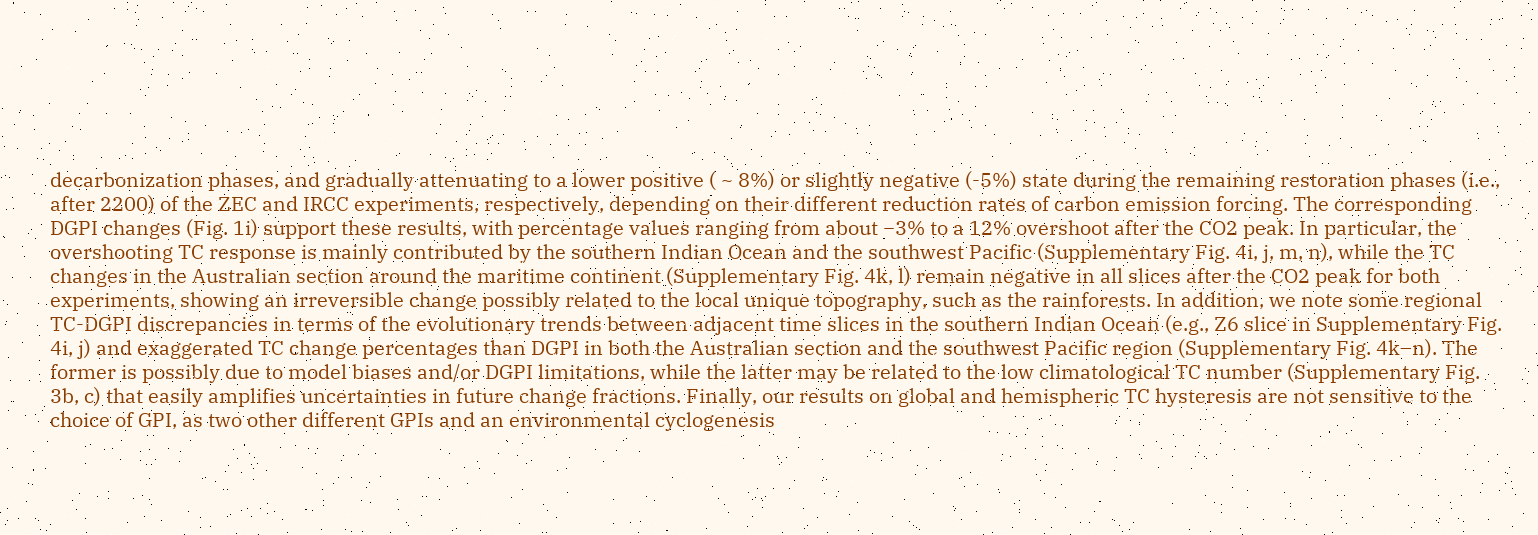decarbonization phases, and gradually attenuating to a lower positive ( ~ 8%) or slightly negative (-5%) state during the remaining restoration phases (i.e., after 2200) of the ZEC and IRCC experiments, respectively, depending on their different reduction rates of carbon emission forcing. The corresponding DGPI changes (Fig. 1i) support these results, with percentage values ranging from about −3% to a 12% overshoot after the CO2 peak. In particular, the overshooting TC response is mainly contributed by the southern Indian Ocean and the southwest Pacific (Supplementary Fig. 4i, j, m, n), while the TC changes in the Australian section around the maritime continent (Supplementary Fig. 4k, l) remain negative in all slices after the CO2 peak for both experiments, showing an irreversible change possibly related to the local unique topography, such as the rainforests. In addition, we note some regional TC-DGPI discrepancies in terms of the evolutionary trends between adjacent time slices in the southern Indian Ocean (e.g., Z6 slice in Supplementary Fig. 4i, j) and exaggerated TC change percentages than DGPI in both the Australian section and the southwest Pacific region (Supplementary Fig. 4k–n). The former is possibly due to model biases and/or DGPI limitations, while the latter may be related to the low climatological TC number (Supplementary Fig. 3b, c) that easily amplifies uncertainties in future change fractions. Finally, our results on global and hemispheric TC hysteresis are not sensitive to the choice of GPI, as two other different GPIs and an environmental cyclogenesis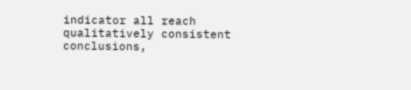indicator all reach qualitatively consistent conclusions,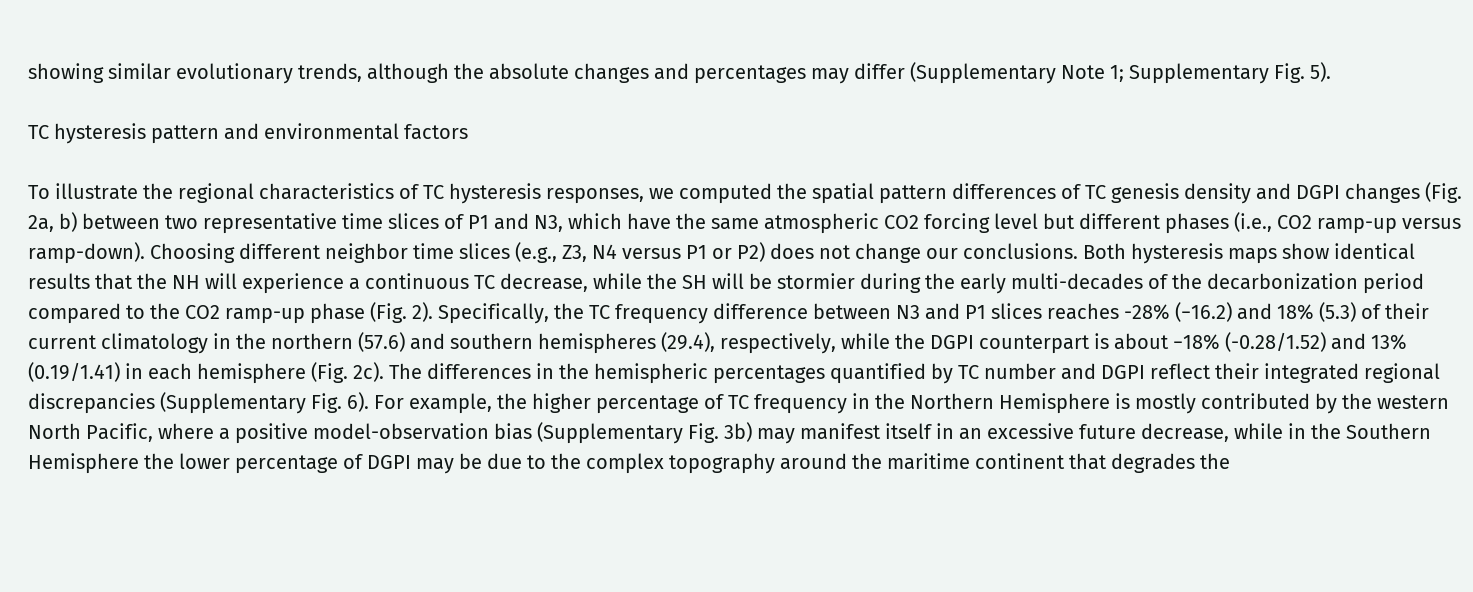showing similar evolutionary trends, although the absolute changes and percentages may differ (Supplementary Note 1; Supplementary Fig. 5).

TC hysteresis pattern and environmental factors

To illustrate the regional characteristics of TC hysteresis responses, we computed the spatial pattern differences of TC genesis density and DGPI changes (Fig. 2a, b) between two representative time slices of P1 and N3, which have the same atmospheric CO2 forcing level but different phases (i.e., CO2 ramp-up versus ramp-down). Choosing different neighbor time slices (e.g., Z3, N4 versus P1 or P2) does not change our conclusions. Both hysteresis maps show identical results that the NH will experience a continuous TC decrease, while the SH will be stormier during the early multi-decades of the decarbonization period compared to the CO2 ramp-up phase (Fig. 2). Specifically, the TC frequency difference between N3 and P1 slices reaches -28% (−16.2) and 18% (5.3) of their current climatology in the northern (57.6) and southern hemispheres (29.4), respectively, while the DGPI counterpart is about −18% (-0.28/1.52) and 13% (0.19/1.41) in each hemisphere (Fig. 2c). The differences in the hemispheric percentages quantified by TC number and DGPI reflect their integrated regional discrepancies (Supplementary Fig. 6). For example, the higher percentage of TC frequency in the Northern Hemisphere is mostly contributed by the western North Pacific, where a positive model-observation bias (Supplementary Fig. 3b) may manifest itself in an excessive future decrease, while in the Southern Hemisphere the lower percentage of DGPI may be due to the complex topography around the maritime continent that degrades the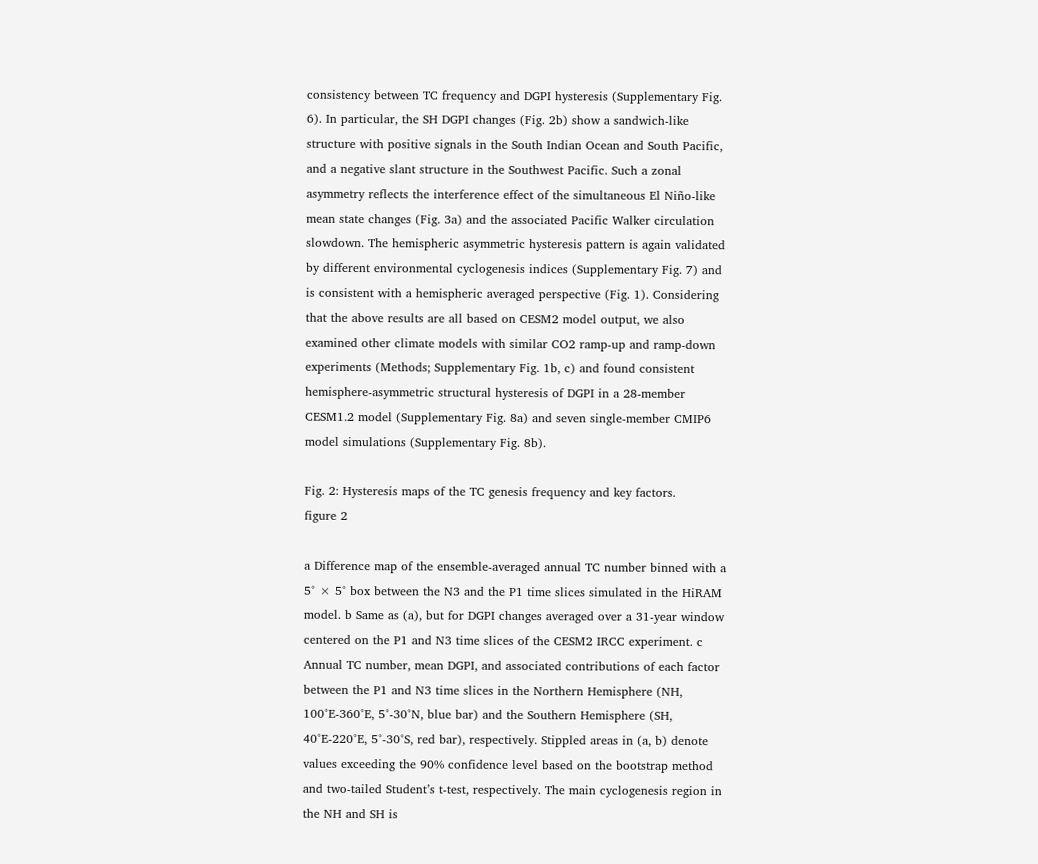consistency between TC frequency and DGPI hysteresis (Supplementary Fig. 6). In particular, the SH DGPI changes (Fig. 2b) show a sandwich-like structure with positive signals in the South Indian Ocean and South Pacific, and a negative slant structure in the Southwest Pacific. Such a zonal asymmetry reflects the interference effect of the simultaneous El Niño-like mean state changes (Fig. 3a) and the associated Pacific Walker circulation slowdown. The hemispheric asymmetric hysteresis pattern is again validated by different environmental cyclogenesis indices (Supplementary Fig. 7) and is consistent with a hemispheric averaged perspective (Fig. 1). Considering that the above results are all based on CESM2 model output, we also examined other climate models with similar CO2 ramp-up and ramp-down experiments (Methods; Supplementary Fig. 1b, c) and found consistent hemisphere-asymmetric structural hysteresis of DGPI in a 28-member CESM1.2 model (Supplementary Fig. 8a) and seven single-member CMIP6 model simulations (Supplementary Fig. 8b).

Fig. 2: Hysteresis maps of the TC genesis frequency and key factors.
figure 2

a Difference map of the ensemble-averaged annual TC number binned with a 5° × 5° box between the N3 and the P1 time slices simulated in the HiRAM model. b Same as (a), but for DGPI changes averaged over a 31-year window centered on the P1 and N3 time slices of the CESM2 IRCC experiment. c Annual TC number, mean DGPI, and associated contributions of each factor between the P1 and N3 time slices in the Northern Hemisphere (NH, 100°E-360°E, 5°-30°N, blue bar) and the Southern Hemisphere (SH, 40°E-220°E, 5°-30°S, red bar), respectively. Stippled areas in (a, b) denote values exceeding the 90% confidence level based on the bootstrap method and two-tailed Student’s t-test, respectively. The main cyclogenesis region in the NH and SH is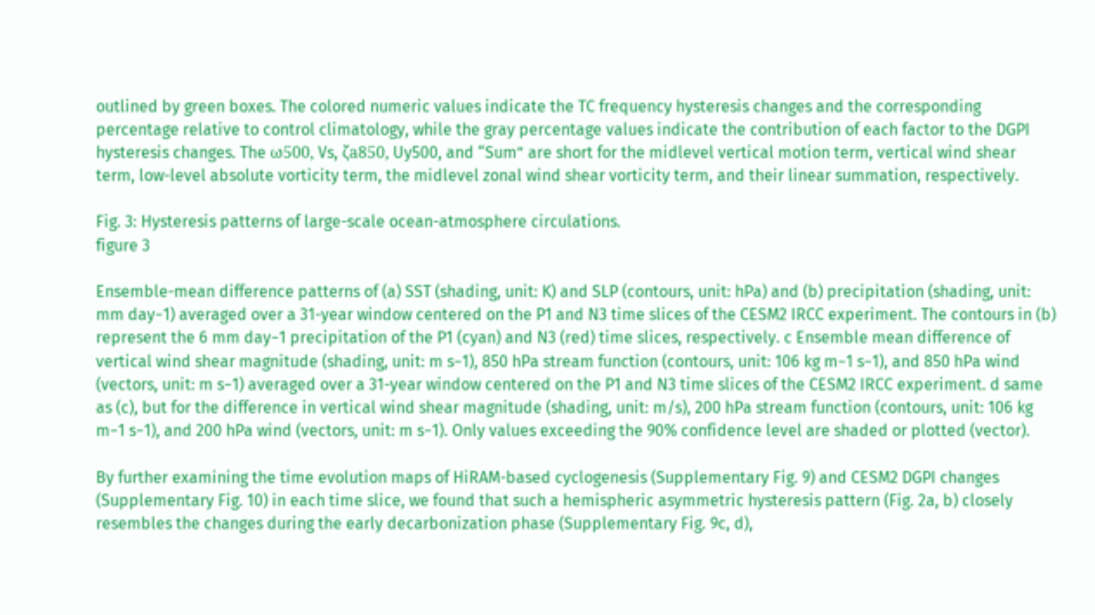outlined by green boxes. The colored numeric values indicate the TC frequency hysteresis changes and the corresponding percentage relative to control climatology, while the gray percentage values indicate the contribution of each factor to the DGPI hysteresis changes. The ω500, Vs, ζa850, Uy500, and “Sum” are short for the midlevel vertical motion term, vertical wind shear term, low-level absolute vorticity term, the midlevel zonal wind shear vorticity term, and their linear summation, respectively.

Fig. 3: Hysteresis patterns of large-scale ocean-atmosphere circulations.
figure 3

Ensemble-mean difference patterns of (a) SST (shading, unit: K) and SLP (contours, unit: hPa) and (b) precipitation (shading, unit: mm day−1) averaged over a 31-year window centered on the P1 and N3 time slices of the CESM2 IRCC experiment. The contours in (b) represent the 6 mm day−1 precipitation of the P1 (cyan) and N3 (red) time slices, respectively. c Ensemble mean difference of vertical wind shear magnitude (shading, unit: m s−1), 850 hPa stream function (contours, unit: 106 kg m−1 s−1), and 850 hPa wind (vectors, unit: m s−1) averaged over a 31-year window centered on the P1 and N3 time slices of the CESM2 IRCC experiment. d same as (c), but for the difference in vertical wind shear magnitude (shading, unit: m/s), 200 hPa stream function (contours, unit: 106 kg m−1 s−1), and 200 hPa wind (vectors, unit: m s−1). Only values exceeding the 90% confidence level are shaded or plotted (vector).

By further examining the time evolution maps of HiRAM-based cyclogenesis (Supplementary Fig. 9) and CESM2 DGPI changes (Supplementary Fig. 10) in each time slice, we found that such a hemispheric asymmetric hysteresis pattern (Fig. 2a, b) closely resembles the changes during the early decarbonization phase (Supplementary Fig. 9c, d),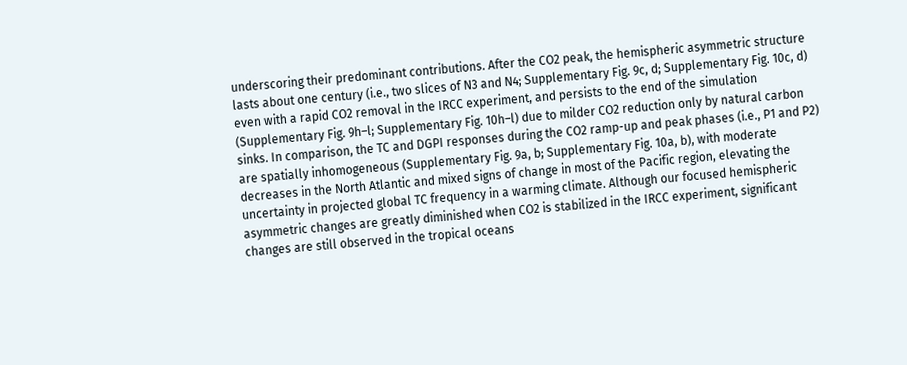underscoring their predominant contributions. After the CO2 peak, the hemispheric asymmetric structure lasts about one century (i.e., two slices of N3 and N4; Supplementary Fig. 9c, d; Supplementary Fig. 10c, d) even with a rapid CO2 removal in the IRCC experiment, and persists to the end of the simulation (Supplementary Fig. 9h–l; Supplementary Fig. 10h–l) due to milder CO2 reduction only by natural carbon sinks. In comparison, the TC and DGPI responses during the CO2 ramp-up and peak phases (i.e., P1 and P2) are spatially inhomogeneous (Supplementary Fig. 9a, b; Supplementary Fig. 10a, b), with moderate decreases in the North Atlantic and mixed signs of change in most of the Pacific region, elevating the uncertainty in projected global TC frequency in a warming climate. Although our focused hemispheric asymmetric changes are greatly diminished when CO2 is stabilized in the IRCC experiment, significant changes are still observed in the tropical oceans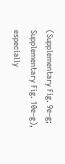(Supplementary Fig. 9e–g; Supplementary Fig. 10e–g), especially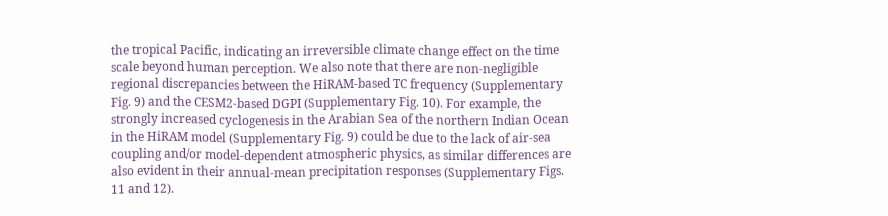the tropical Pacific, indicating an irreversible climate change effect on the time scale beyond human perception. We also note that there are non-negligible regional discrepancies between the HiRAM-based TC frequency (Supplementary Fig. 9) and the CESM2-based DGPI (Supplementary Fig. 10). For example, the strongly increased cyclogenesis in the Arabian Sea of the northern Indian Ocean in the HiRAM model (Supplementary Fig. 9) could be due to the lack of air-sea coupling and/or model-dependent atmospheric physics, as similar differences are also evident in their annual-mean precipitation responses (Supplementary Figs. 11 and 12).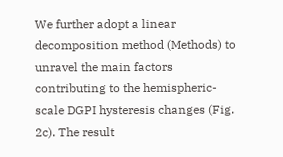We further adopt a linear decomposition method (Methods) to unravel the main factors contributing to the hemispheric-scale DGPI hysteresis changes (Fig. 2c). The result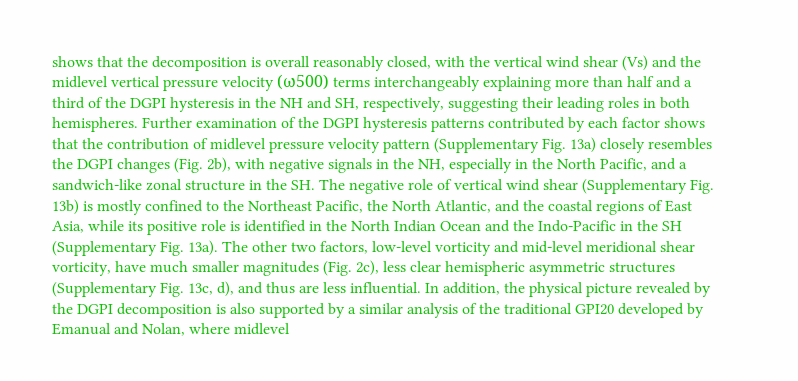shows that the decomposition is overall reasonably closed, with the vertical wind shear (Vs) and the midlevel vertical pressure velocity (ω500) terms interchangeably explaining more than half and a third of the DGPI hysteresis in the NH and SH, respectively, suggesting their leading roles in both hemispheres. Further examination of the DGPI hysteresis patterns contributed by each factor shows that the contribution of midlevel pressure velocity pattern (Supplementary Fig. 13a) closely resembles the DGPI changes (Fig. 2b), with negative signals in the NH, especially in the North Pacific, and a sandwich-like zonal structure in the SH. The negative role of vertical wind shear (Supplementary Fig. 13b) is mostly confined to the Northeast Pacific, the North Atlantic, and the coastal regions of East Asia, while its positive role is identified in the North Indian Ocean and the Indo-Pacific in the SH (Supplementary Fig. 13a). The other two factors, low-level vorticity and mid-level meridional shear vorticity, have much smaller magnitudes (Fig. 2c), less clear hemispheric asymmetric structures (Supplementary Fig. 13c, d), and thus are less influential. In addition, the physical picture revealed by the DGPI decomposition is also supported by a similar analysis of the traditional GPI20 developed by Emanual and Nolan, where midlevel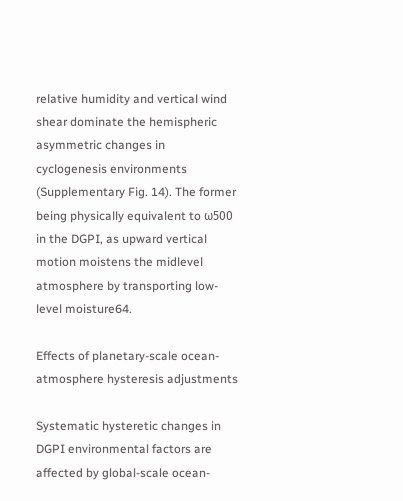relative humidity and vertical wind shear dominate the hemispheric asymmetric changes in cyclogenesis environments (Supplementary Fig. 14). The former being physically equivalent to ω500 in the DGPI, as upward vertical motion moistens the midlevel atmosphere by transporting low-level moisture64.

Effects of planetary-scale ocean-atmosphere hysteresis adjustments

Systematic hysteretic changes in DGPI environmental factors are affected by global-scale ocean-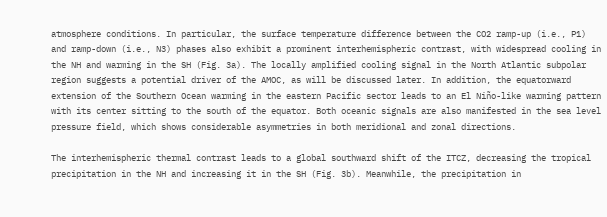atmosphere conditions. In particular, the surface temperature difference between the CO2 ramp-up (i.e., P1) and ramp-down (i.e., N3) phases also exhibit a prominent interhemispheric contrast, with widespread cooling in the NH and warming in the SH (Fig. 3a). The locally amplified cooling signal in the North Atlantic subpolar region suggests a potential driver of the AMOC, as will be discussed later. In addition, the equatorward extension of the Southern Ocean warming in the eastern Pacific sector leads to an El Niño-like warming pattern with its center sitting to the south of the equator. Both oceanic signals are also manifested in the sea level pressure field, which shows considerable asymmetries in both meridional and zonal directions.

The interhemispheric thermal contrast leads to a global southward shift of the ITCZ, decreasing the tropical precipitation in the NH and increasing it in the SH (Fig. 3b). Meanwhile, the precipitation in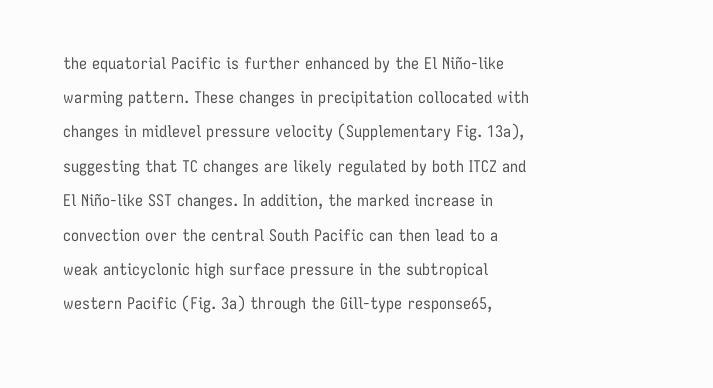the equatorial Pacific is further enhanced by the El Niño-like warming pattern. These changes in precipitation collocated with changes in midlevel pressure velocity (Supplementary Fig. 13a), suggesting that TC changes are likely regulated by both ITCZ and El Niño-like SST changes. In addition, the marked increase in convection over the central South Pacific can then lead to a weak anticyclonic high surface pressure in the subtropical western Pacific (Fig. 3a) through the Gill-type response65,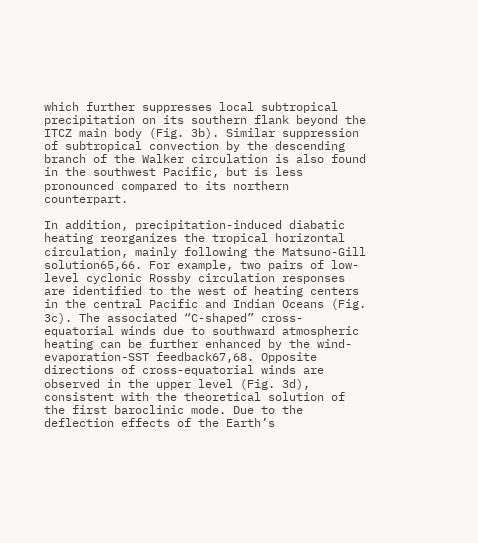which further suppresses local subtropical precipitation on its southern flank beyond the ITCZ main body (Fig. 3b). Similar suppression of subtropical convection by the descending branch of the Walker circulation is also found in the southwest Pacific, but is less pronounced compared to its northern counterpart.

In addition, precipitation-induced diabatic heating reorganizes the tropical horizontal circulation, mainly following the Matsuno-Gill solution65,66. For example, two pairs of low-level cyclonic Rossby circulation responses are identified to the west of heating centers in the central Pacific and Indian Oceans (Fig. 3c). The associated “C-shaped” cross-equatorial winds due to southward atmospheric heating can be further enhanced by the wind-evaporation-SST feedback67,68. Opposite directions of cross-equatorial winds are observed in the upper level (Fig. 3d), consistent with the theoretical solution of the first baroclinic mode. Due to the deflection effects of the Earth’s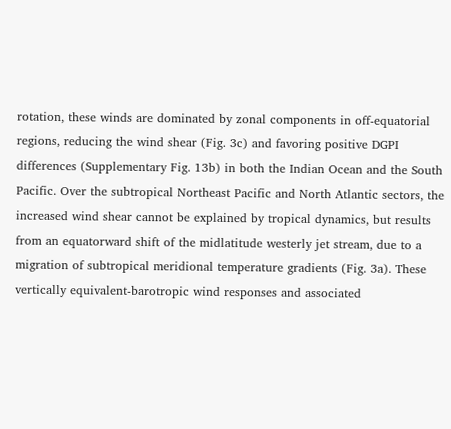rotation, these winds are dominated by zonal components in off-equatorial regions, reducing the wind shear (Fig. 3c) and favoring positive DGPI differences (Supplementary Fig. 13b) in both the Indian Ocean and the South Pacific. Over the subtropical Northeast Pacific and North Atlantic sectors, the increased wind shear cannot be explained by tropical dynamics, but results from an equatorward shift of the midlatitude westerly jet stream, due to a migration of subtropical meridional temperature gradients (Fig. 3a). These vertically equivalent-barotropic wind responses and associated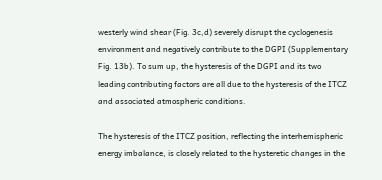westerly wind shear (Fig. 3c,d) severely disrupt the cyclogenesis environment and negatively contribute to the DGPI (Supplementary Fig. 13b). To sum up, the hysteresis of the DGPI and its two leading contributing factors are all due to the hysteresis of the ITCZ and associated atmospheric conditions.

The hysteresis of the ITCZ position, reflecting the interhemispheric energy imbalance, is closely related to the hysteretic changes in the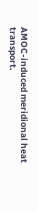AMOC-induced meridional heat transport.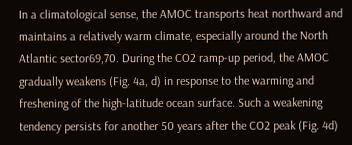In a climatological sense, the AMOC transports heat northward and maintains a relatively warm climate, especially around the North Atlantic sector69,70. During the CO2 ramp-up period, the AMOC gradually weakens (Fig. 4a, d) in response to the warming and freshening of the high-latitude ocean surface. Such a weakening tendency persists for another 50 years after the CO2 peak (Fig. 4d)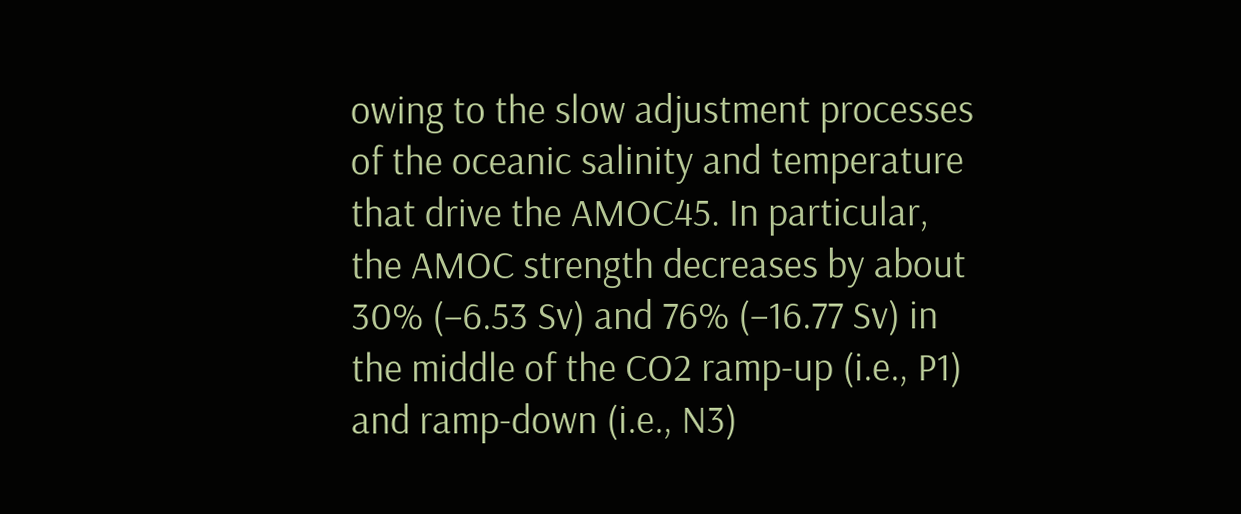owing to the slow adjustment processes of the oceanic salinity and temperature that drive the AMOC45. In particular, the AMOC strength decreases by about 30% (−6.53 Sv) and 76% (−16.77 Sv) in the middle of the CO2 ramp-up (i.e., P1) and ramp-down (i.e., N3)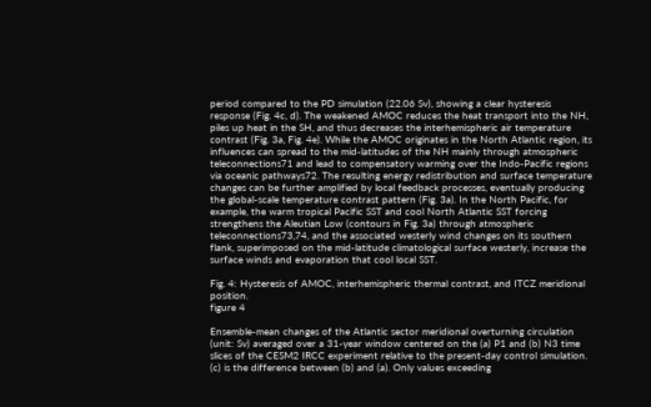period compared to the PD simulation (22.06 Sv), showing a clear hysteresis response (Fig. 4c, d). The weakened AMOC reduces the heat transport into the NH, piles up heat in the SH, and thus decreases the interhemispheric air temperature contrast (Fig. 3a, Fig. 4e). While the AMOC originates in the North Atlantic region, its influences can spread to the mid-latitudes of the NH mainly through atmospheric teleconnections71 and lead to compensatory warming over the Indo-Pacific regions via oceanic pathways72. The resulting energy redistribution and surface temperature changes can be further amplified by local feedback processes, eventually producing the global-scale temperature contrast pattern (Fig. 3a). In the North Pacific, for example, the warm tropical Pacific SST and cool North Atlantic SST forcing strengthens the Aleutian Low (contours in Fig. 3a) through atmospheric teleconnections73,74, and the associated westerly wind changes on its southern flank, superimposed on the mid-latitude climatological surface westerly, increase the surface winds and evaporation that cool local SST.

Fig. 4: Hysteresis of AMOC, interhemispheric thermal contrast, and ITCZ meridional position.
figure 4

Ensemble-mean changes of the Atlantic sector meridional overturning circulation (unit: Sv) averaged over a 31-year window centered on the (a) P1 and (b) N3 time slices of the CESM2 IRCC experiment relative to the present-day control simulation. (c) is the difference between (b) and (a). Only values exceeding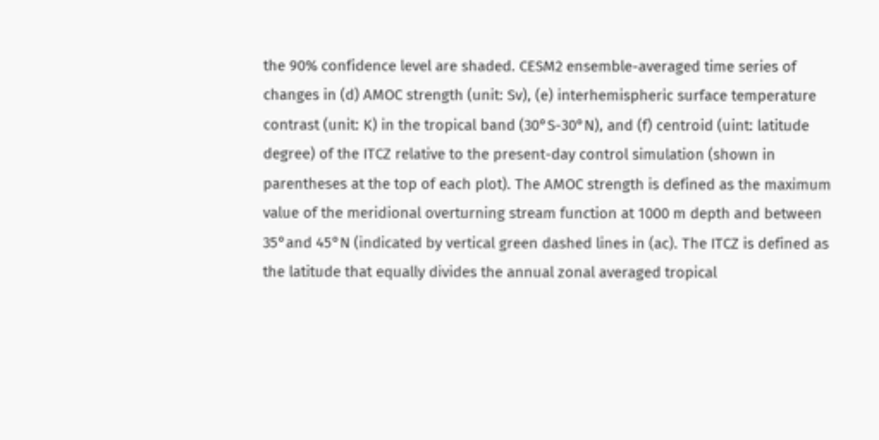the 90% confidence level are shaded. CESM2 ensemble-averaged time series of changes in (d) AMOC strength (unit: Sv), (e) interhemispheric surface temperature contrast (unit: K) in the tropical band (30°S-30°N), and (f) centroid (uint: latitude degree) of the ITCZ relative to the present-day control simulation (shown in parentheses at the top of each plot). The AMOC strength is defined as the maximum value of the meridional overturning stream function at 1000 m depth and between 35°and 45°N (indicated by vertical green dashed lines in (ac). The ITCZ is defined as the latitude that equally divides the annual zonal averaged tropical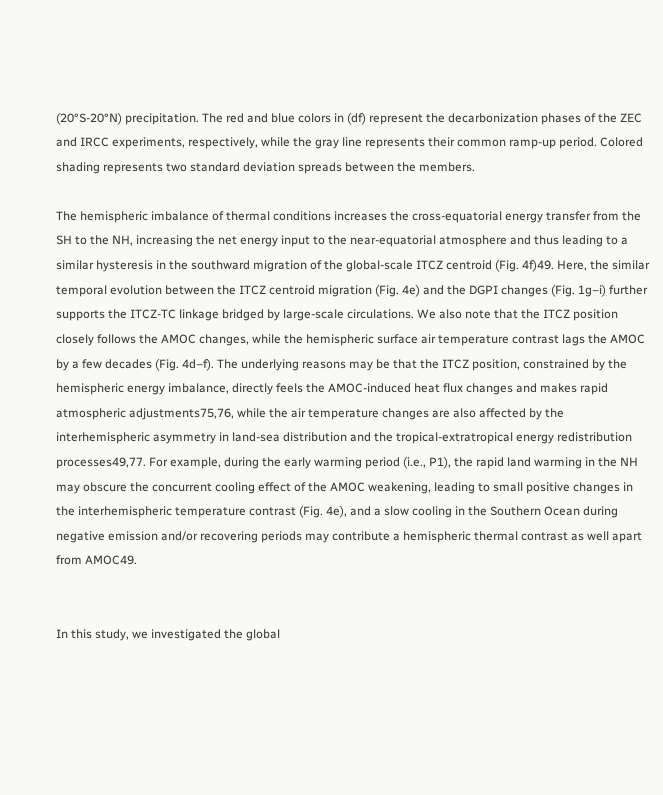(20°S-20°N) precipitation. The red and blue colors in (df) represent the decarbonization phases of the ZEC and IRCC experiments, respectively, while the gray line represents their common ramp-up period. Colored shading represents two standard deviation spreads between the members.

The hemispheric imbalance of thermal conditions increases the cross-equatorial energy transfer from the SH to the NH, increasing the net energy input to the near-equatorial atmosphere and thus leading to a similar hysteresis in the southward migration of the global-scale ITCZ centroid (Fig. 4f)49. Here, the similar temporal evolution between the ITCZ centroid migration (Fig. 4e) and the DGPI changes (Fig. 1g–i) further supports the ITCZ-TC linkage bridged by large-scale circulations. We also note that the ITCZ position closely follows the AMOC changes, while the hemispheric surface air temperature contrast lags the AMOC by a few decades (Fig. 4d–f). The underlying reasons may be that the ITCZ position, constrained by the hemispheric energy imbalance, directly feels the AMOC-induced heat flux changes and makes rapid atmospheric adjustments75,76, while the air temperature changes are also affected by the interhemispheric asymmetry in land-sea distribution and the tropical-extratropical energy redistribution processes49,77. For example, during the early warming period (i.e., P1), the rapid land warming in the NH may obscure the concurrent cooling effect of the AMOC weakening, leading to small positive changes in the interhemispheric temperature contrast (Fig. 4e), and a slow cooling in the Southern Ocean during negative emission and/or recovering periods may contribute a hemispheric thermal contrast as well apart from AMOC49.


In this study, we investigated the global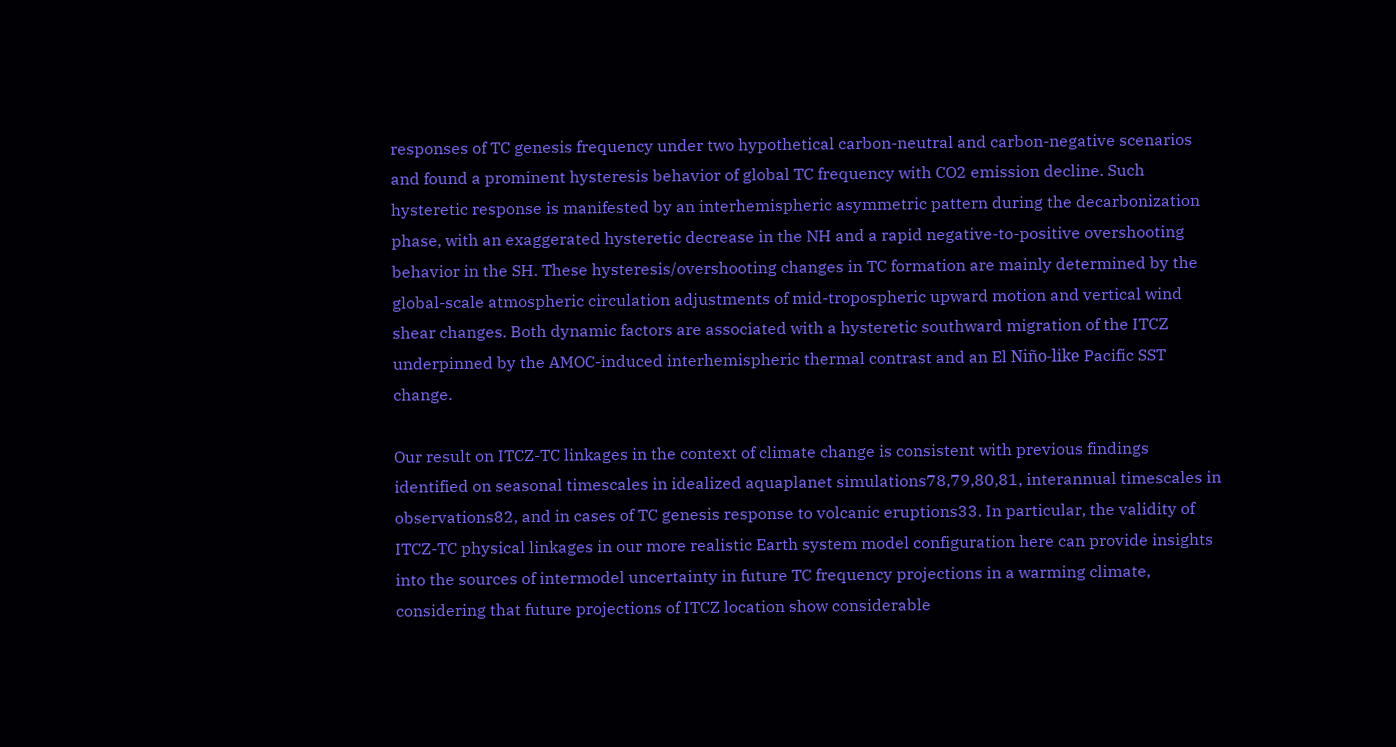responses of TC genesis frequency under two hypothetical carbon-neutral and carbon-negative scenarios and found a prominent hysteresis behavior of global TC frequency with CO2 emission decline. Such hysteretic response is manifested by an interhemispheric asymmetric pattern during the decarbonization phase, with an exaggerated hysteretic decrease in the NH and a rapid negative-to-positive overshooting behavior in the SH. These hysteresis/overshooting changes in TC formation are mainly determined by the global-scale atmospheric circulation adjustments of mid-tropospheric upward motion and vertical wind shear changes. Both dynamic factors are associated with a hysteretic southward migration of the ITCZ underpinned by the AMOC-induced interhemispheric thermal contrast and an El Niño-like Pacific SST change.

Our result on ITCZ-TC linkages in the context of climate change is consistent with previous findings identified on seasonal timescales in idealized aquaplanet simulations78,79,80,81, interannual timescales in observations82, and in cases of TC genesis response to volcanic eruptions33. In particular, the validity of ITCZ-TC physical linkages in our more realistic Earth system model configuration here can provide insights into the sources of intermodel uncertainty in future TC frequency projections in a warming climate, considering that future projections of ITCZ location show considerable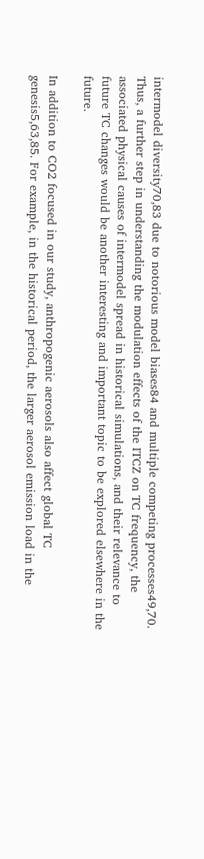intermodel diversity70,83 due to notorious model biases84 and multiple competing processes49,70. Thus, a further step in understanding the modulation effects of the ITCZ on TC frequency, the associated physical causes of intermodel spread in historical simulations, and their relevance to future TC changes would be another interesting and important topic to be explored elsewhere in the future.

In addition to CO2 focused in our study, anthropogenic aerosols also affect global TC genesis5,63,85. For example, in the historical period, the larger aerosol emission load in the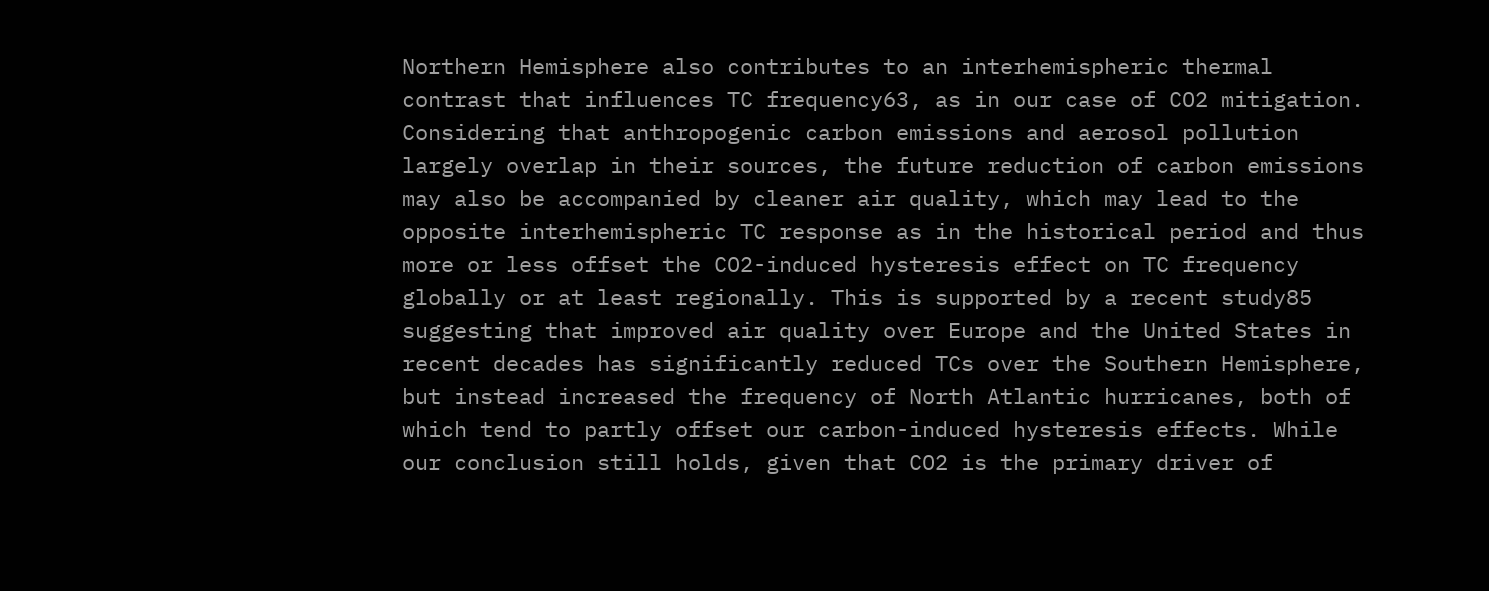Northern Hemisphere also contributes to an interhemispheric thermal contrast that influences TC frequency63, as in our case of CO2 mitigation. Considering that anthropogenic carbon emissions and aerosol pollution largely overlap in their sources, the future reduction of carbon emissions may also be accompanied by cleaner air quality, which may lead to the opposite interhemispheric TC response as in the historical period and thus more or less offset the CO2-induced hysteresis effect on TC frequency globally or at least regionally. This is supported by a recent study85 suggesting that improved air quality over Europe and the United States in recent decades has significantly reduced TCs over the Southern Hemisphere, but instead increased the frequency of North Atlantic hurricanes, both of which tend to partly offset our carbon-induced hysteresis effects. While our conclusion still holds, given that CO2 is the primary driver of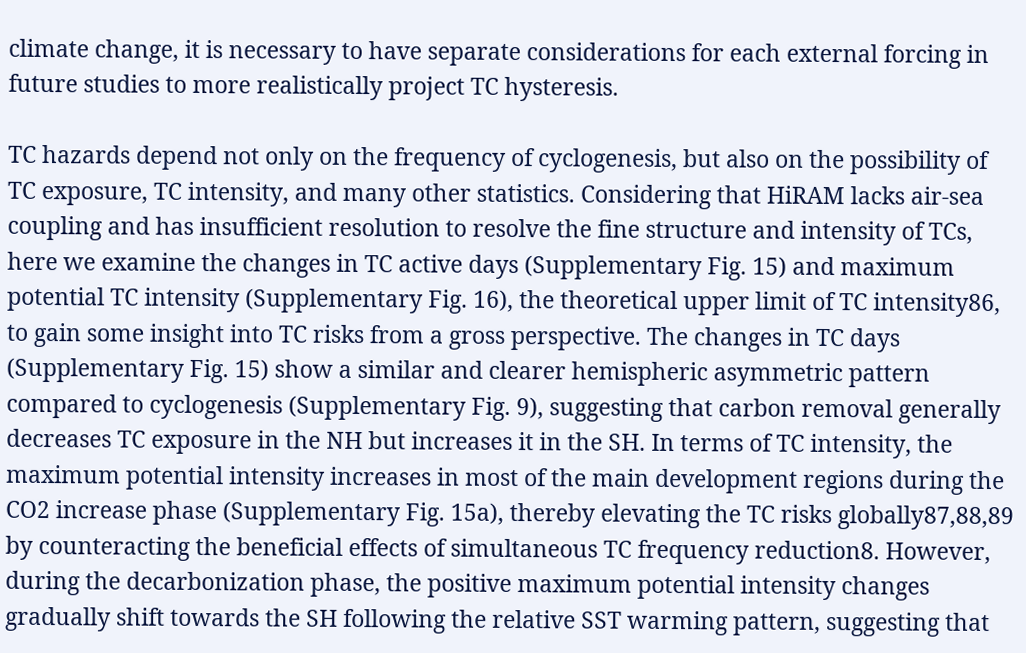climate change, it is necessary to have separate considerations for each external forcing in future studies to more realistically project TC hysteresis.

TC hazards depend not only on the frequency of cyclogenesis, but also on the possibility of TC exposure, TC intensity, and many other statistics. Considering that HiRAM lacks air-sea coupling and has insufficient resolution to resolve the fine structure and intensity of TCs, here we examine the changes in TC active days (Supplementary Fig. 15) and maximum potential TC intensity (Supplementary Fig. 16), the theoretical upper limit of TC intensity86, to gain some insight into TC risks from a gross perspective. The changes in TC days (Supplementary Fig. 15) show a similar and clearer hemispheric asymmetric pattern compared to cyclogenesis (Supplementary Fig. 9), suggesting that carbon removal generally decreases TC exposure in the NH but increases it in the SH. In terms of TC intensity, the maximum potential intensity increases in most of the main development regions during the CO2 increase phase (Supplementary Fig. 15a), thereby elevating the TC risks globally87,88,89 by counteracting the beneficial effects of simultaneous TC frequency reduction8. However, during the decarbonization phase, the positive maximum potential intensity changes gradually shift towards the SH following the relative SST warming pattern, suggesting that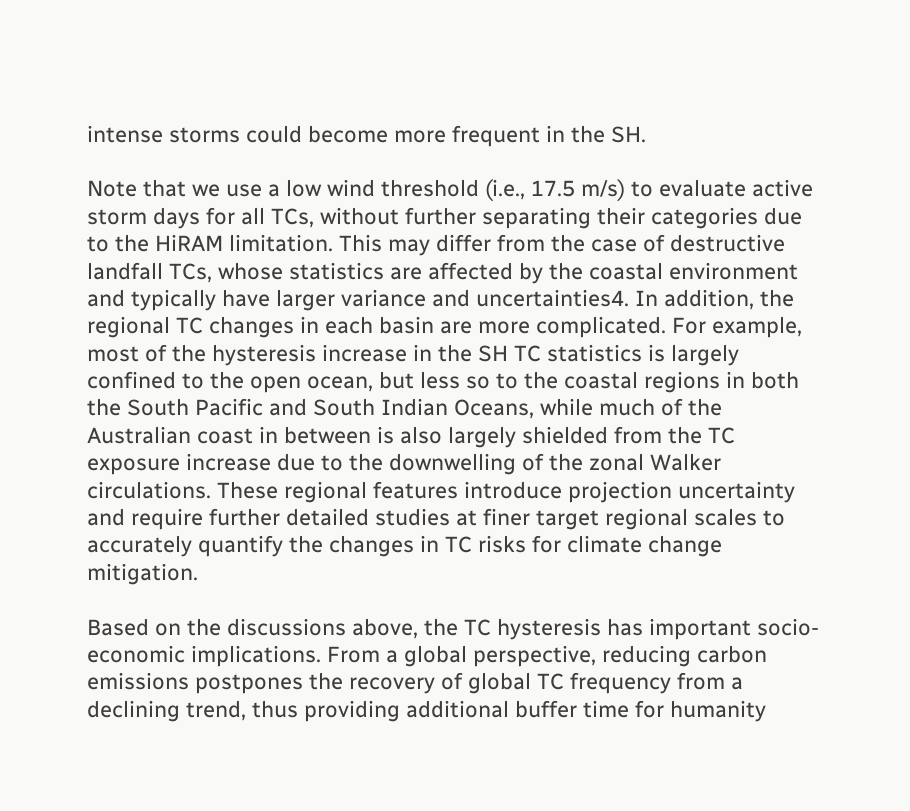intense storms could become more frequent in the SH.

Note that we use a low wind threshold (i.e., 17.5 m/s) to evaluate active storm days for all TCs, without further separating their categories due to the HiRAM limitation. This may differ from the case of destructive landfall TCs, whose statistics are affected by the coastal environment and typically have larger variance and uncertainties4. In addition, the regional TC changes in each basin are more complicated. For example, most of the hysteresis increase in the SH TC statistics is largely confined to the open ocean, but less so to the coastal regions in both the South Pacific and South Indian Oceans, while much of the Australian coast in between is also largely shielded from the TC exposure increase due to the downwelling of the zonal Walker circulations. These regional features introduce projection uncertainty and require further detailed studies at finer target regional scales to accurately quantify the changes in TC risks for climate change mitigation.

Based on the discussions above, the TC hysteresis has important socio-economic implications. From a global perspective, reducing carbon emissions postpones the recovery of global TC frequency from a declining trend, thus providing additional buffer time for humanity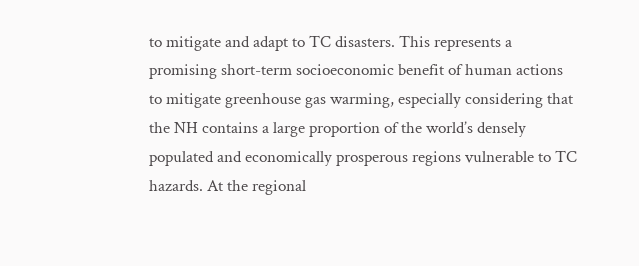to mitigate and adapt to TC disasters. This represents a promising short-term socioeconomic benefit of human actions to mitigate greenhouse gas warming, especially considering that the NH contains a large proportion of the world’s densely populated and economically prosperous regions vulnerable to TC hazards. At the regional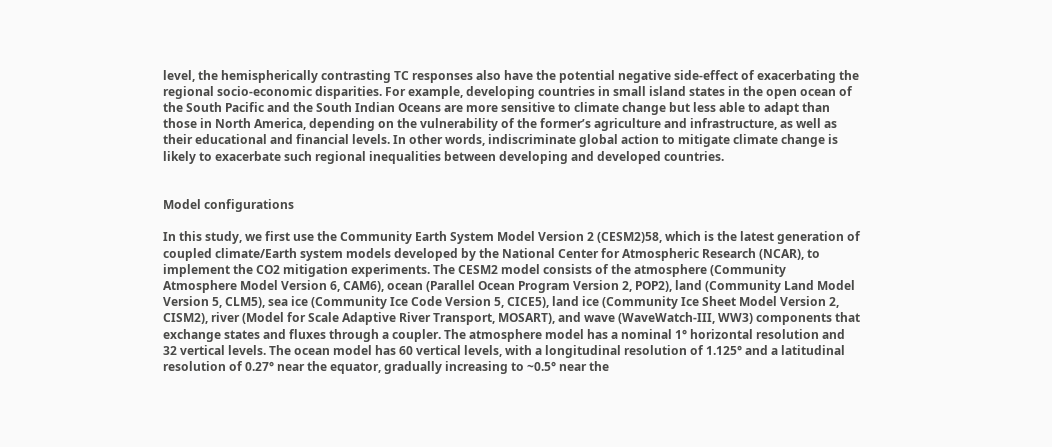level, the hemispherically contrasting TC responses also have the potential negative side-effect of exacerbating the regional socio-economic disparities. For example, developing countries in small island states in the open ocean of the South Pacific and the South Indian Oceans are more sensitive to climate change but less able to adapt than those in North America, depending on the vulnerability of the former’s agriculture and infrastructure, as well as their educational and financial levels. In other words, indiscriminate global action to mitigate climate change is likely to exacerbate such regional inequalities between developing and developed countries.


Model configurations

In this study, we first use the Community Earth System Model Version 2 (CESM2)58, which is the latest generation of coupled climate/Earth system models developed by the National Center for Atmospheric Research (NCAR), to implement the CO2 mitigation experiments. The CESM2 model consists of the atmosphere (Community Atmosphere Model Version 6, CAM6), ocean (Parallel Ocean Program Version 2, POP2), land (Community Land Model Version 5, CLM5), sea ice (Community Ice Code Version 5, CICE5), land ice (Community Ice Sheet Model Version 2, CISM2), river (Model for Scale Adaptive River Transport, MOSART), and wave (WaveWatch-III, WW3) components that exchange states and fluxes through a coupler. The atmosphere model has a nominal 1° horizontal resolution and 32 vertical levels. The ocean model has 60 vertical levels, with a longitudinal resolution of 1.125° and a latitudinal resolution of 0.27° near the equator, gradually increasing to ~0.5° near the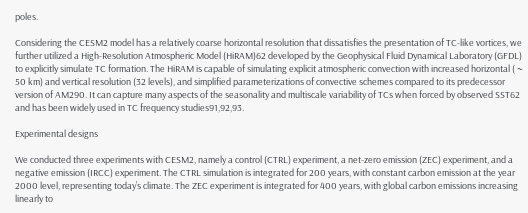poles.

Considering the CESM2 model has a relatively coarse horizontal resolution that dissatisfies the presentation of TC-like vortices, we further utilized a High-Resolution Atmospheric Model (HiRAM)62 developed by the Geophysical Fluid Dynamical Laboratory (GFDL) to explicitly simulate TC formation. The HiRAM is capable of simulating explicit atmospheric convection with increased horizontal ( ~ 50 km) and vertical resolution (32 levels), and simplified parameterizations of convective schemes compared to its predecessor version of AM290. It can capture many aspects of the seasonality and multiscale variability of TCs when forced by observed SST62 and has been widely used in TC frequency studies91,92,93.

Experimental designs

We conducted three experiments with CESM2, namely a control (CTRL) experiment, a net-zero emission (ZEC) experiment, and a negative emission (IRCC) experiment. The CTRL simulation is integrated for 200 years, with constant carbon emission at the year 2000 level, representing today’s climate. The ZEC experiment is integrated for 400 years, with global carbon emissions increasing linearly to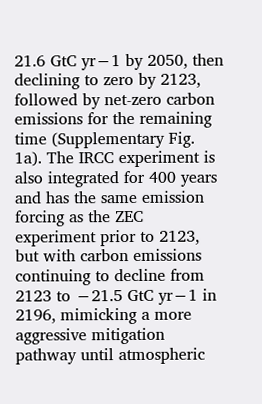21.6 GtC yr−1 by 2050, then declining to zero by 2123, followed by net-zero carbon emissions for the remaining time (Supplementary Fig. 1a). The IRCC experiment is also integrated for 400 years and has the same emission forcing as the ZEC experiment prior to 2123, but with carbon emissions continuing to decline from 2123 to −21.5 GtC yr−1 in 2196, mimicking a more aggressive mitigation pathway until atmospheric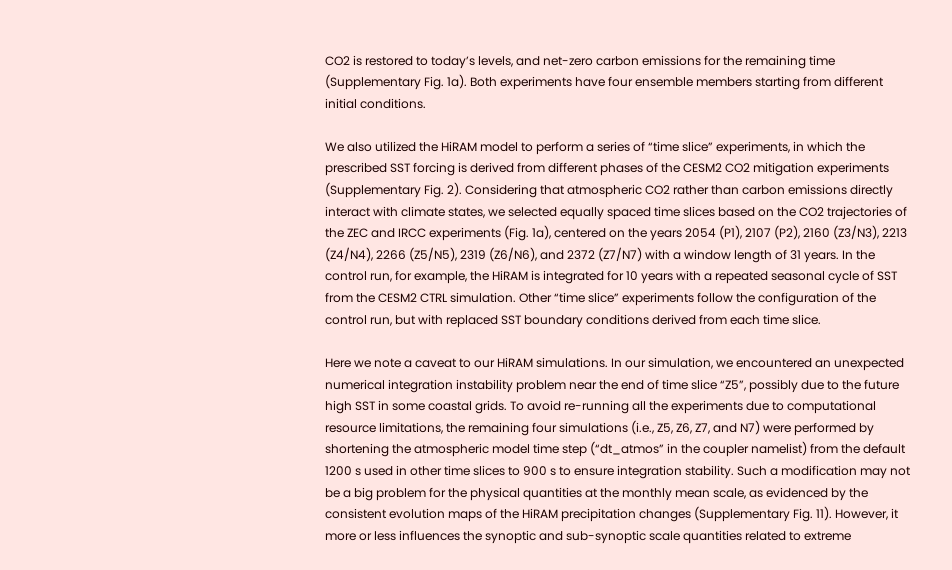CO2 is restored to today’s levels, and net-zero carbon emissions for the remaining time (Supplementary Fig. 1a). Both experiments have four ensemble members starting from different initial conditions.

We also utilized the HiRAM model to perform a series of “time slice” experiments, in which the prescribed SST forcing is derived from different phases of the CESM2 CO2 mitigation experiments (Supplementary Fig. 2). Considering that atmospheric CO2 rather than carbon emissions directly interact with climate states, we selected equally spaced time slices based on the CO2 trajectories of the ZEC and IRCC experiments (Fig. 1a), centered on the years 2054 (P1), 2107 (P2), 2160 (Z3/N3), 2213 (Z4/N4), 2266 (Z5/N5), 2319 (Z6/N6), and 2372 (Z7/N7) with a window length of 31 years. In the control run, for example, the HiRAM is integrated for 10 years with a repeated seasonal cycle of SST from the CESM2 CTRL simulation. Other “time slice” experiments follow the configuration of the control run, but with replaced SST boundary conditions derived from each time slice.

Here we note a caveat to our HiRAM simulations. In our simulation, we encountered an unexpected numerical integration instability problem near the end of time slice “Z5”, possibly due to the future high SST in some coastal grids. To avoid re-running all the experiments due to computational resource limitations, the remaining four simulations (i.e., Z5, Z6, Z7, and N7) were performed by shortening the atmospheric model time step (“dt_atmos” in the coupler namelist) from the default 1200 s used in other time slices to 900 s to ensure integration stability. Such a modification may not be a big problem for the physical quantities at the monthly mean scale, as evidenced by the consistent evolution maps of the HiRAM precipitation changes (Supplementary Fig. 11). However, it more or less influences the synoptic and sub-synoptic scale quantities related to extreme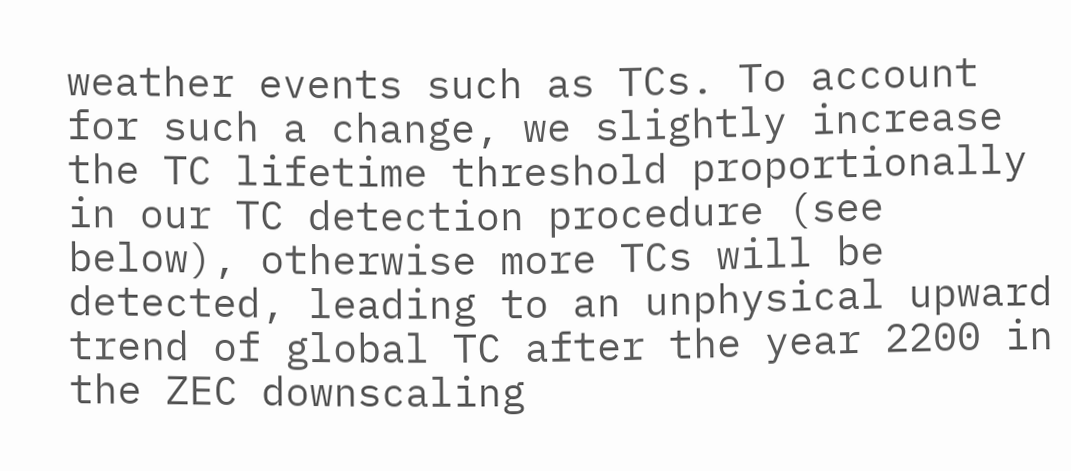weather events such as TCs. To account for such a change, we slightly increase the TC lifetime threshold proportionally in our TC detection procedure (see below), otherwise more TCs will be detected, leading to an unphysical upward trend of global TC after the year 2200 in the ZEC downscaling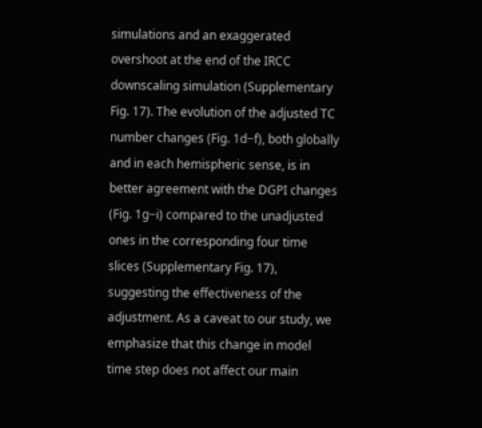simulations and an exaggerated overshoot at the end of the IRCC downscaling simulation (Supplementary Fig. 17). The evolution of the adjusted TC number changes (Fig. 1d−f), both globally and in each hemispheric sense, is in better agreement with the DGPI changes (Fig. 1g−i) compared to the unadjusted ones in the corresponding four time slices (Supplementary Fig. 17), suggesting the effectiveness of the adjustment. As a caveat to our study, we emphasize that this change in model time step does not affect our main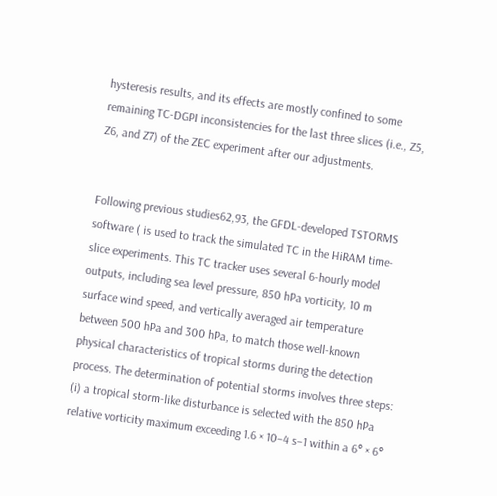hysteresis results, and its effects are mostly confined to some remaining TC-DGPI inconsistencies for the last three slices (i.e., Z5, Z6, and Z7) of the ZEC experiment after our adjustments.


Following previous studies62,93, the GFDL-developed TSTORMS software ( is used to track the simulated TC in the HiRAM time-slice experiments. This TC tracker uses several 6-hourly model outputs, including sea level pressure, 850 hPa vorticity, 10 m surface wind speed, and vertically averaged air temperature between 500 hPa and 300 hPa, to match those well-known physical characteristics of tropical storms during the detection process. The determination of potential storms involves three steps: (i) a tropical storm-like disturbance is selected with the 850 hPa relative vorticity maximum exceeding 1.6 × 10−4 s−1 within a 6° × 6°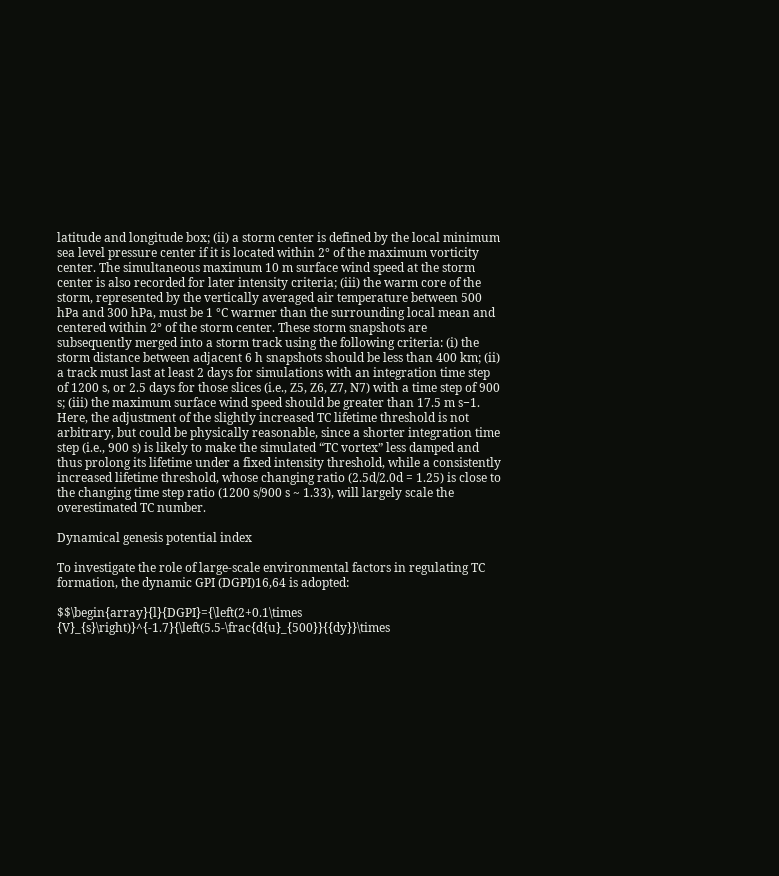latitude and longitude box; (ii) a storm center is defined by the local minimum sea level pressure center if it is located within 2° of the maximum vorticity center. The simultaneous maximum 10 m surface wind speed at the storm center is also recorded for later intensity criteria; (iii) the warm core of the storm, represented by the vertically averaged air temperature between 500 hPa and 300 hPa, must be 1 °C warmer than the surrounding local mean and centered within 2° of the storm center. These storm snapshots are subsequently merged into a storm track using the following criteria: (i) the storm distance between adjacent 6 h snapshots should be less than 400 km; (ii) a track must last at least 2 days for simulations with an integration time step of 1200 s, or 2.5 days for those slices (i.e., Z5, Z6, Z7, N7) with a time step of 900 s; (iii) the maximum surface wind speed should be greater than 17.5 m s−1. Here, the adjustment of the slightly increased TC lifetime threshold is not arbitrary, but could be physically reasonable, since a shorter integration time step (i.e., 900 s) is likely to make the simulated “TC vortex” less damped and thus prolong its lifetime under a fixed intensity threshold, while a consistently increased lifetime threshold, whose changing ratio (2.5d/2.0d = 1.25) is close to the changing time step ratio (1200 s/900 s ~ 1.33), will largely scale the overestimated TC number.

Dynamical genesis potential index

To investigate the role of large-scale environmental factors in regulating TC formation, the dynamic GPI (DGPI)16,64 is adopted:

$$\begin{array}{l}{DGPI}={\left(2+0.1\times {V}_{s}\right)}^{-1.7}{\left(5.5-\frac{d{u}_{500}}{{dy}}\times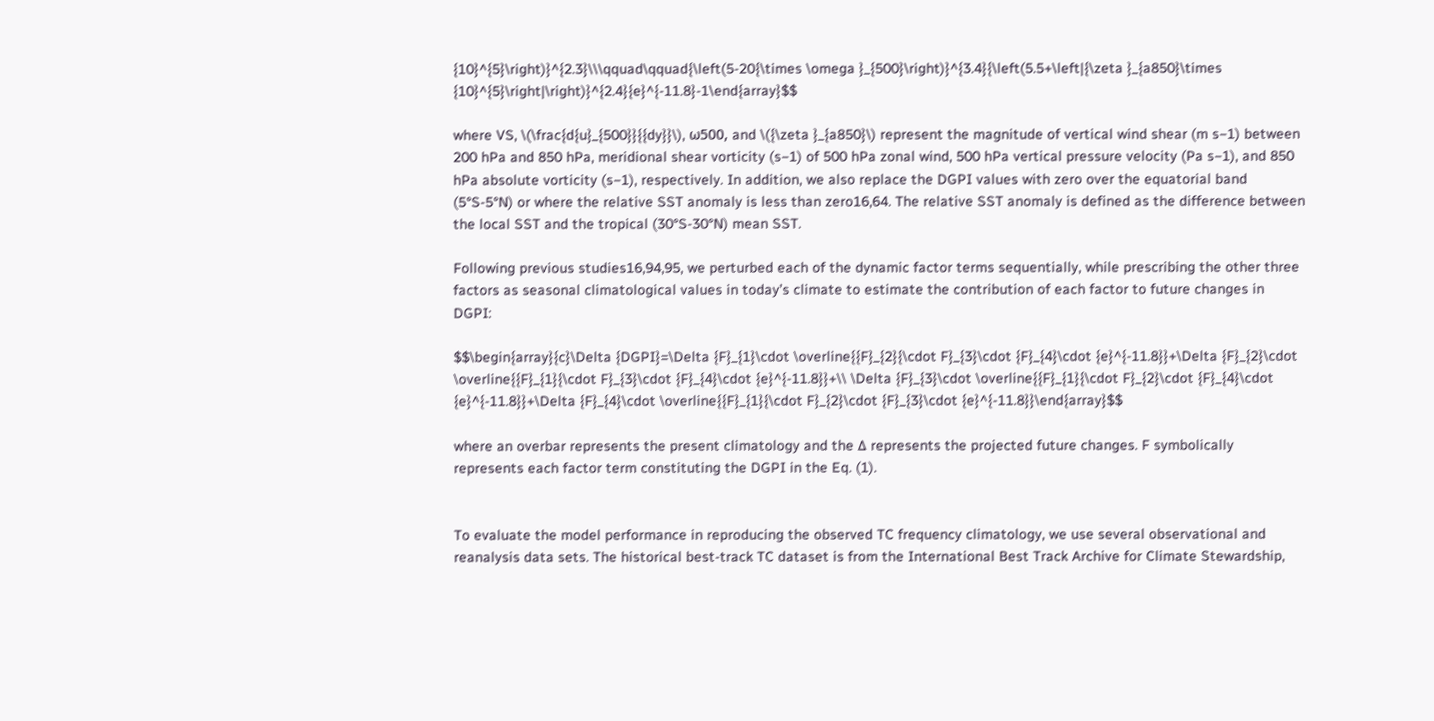{10}^{5}\right)}^{2.3}\\\qquad\qquad{\left(5-20{\times \omega }_{500}\right)}^{3.4}{\left(5.5+\left|{\zeta }_{a850}\times {10}^{5}\right|\right)}^{2.4}{e}^{-11.8}-1\end{array}$$

where VS, \(\frac{d{u}_{500}}{{dy}}\), ω500, and \({\zeta }_{a850}\) represent the magnitude of vertical wind shear (m s−1) between 200 hPa and 850 hPa, meridional shear vorticity (s−1) of 500 hPa zonal wind, 500 hPa vertical pressure velocity (Pa s−1), and 850 hPa absolute vorticity (s−1), respectively. In addition, we also replace the DGPI values with zero over the equatorial band (5°S-5°N) or where the relative SST anomaly is less than zero16,64. The relative SST anomaly is defined as the difference between the local SST and the tropical (30°S-30°N) mean SST.

Following previous studies16,94,95, we perturbed each of the dynamic factor terms sequentially, while prescribing the other three factors as seasonal climatological values in today’s climate to estimate the contribution of each factor to future changes in DGPI:

$$\begin{array}{c}\Delta {DGPI}=\Delta {F}_{1}\cdot \overline{{F}_{2}{\cdot F}_{3}\cdot {F}_{4}\cdot {e}^{-11.8}}+\Delta {F}_{2}\cdot \overline{{F}_{1}{\cdot F}_{3}\cdot {F}_{4}\cdot {e}^{-11.8}}+\\ \Delta {F}_{3}\cdot \overline{{F}_{1}{\cdot F}_{2}\cdot {F}_{4}\cdot {e}^{-11.8}}+\Delta {F}_{4}\cdot \overline{{F}_{1}{\cdot F}_{2}\cdot {F}_{3}\cdot {e}^{-11.8}}\end{array}$$

where an overbar represents the present climatology and the ∆ represents the projected future changes. F symbolically represents each factor term constituting the DGPI in the Eq. (1).


To evaluate the model performance in reproducing the observed TC frequency climatology, we use several observational and reanalysis data sets. The historical best-track TC dataset is from the International Best Track Archive for Climate Stewardship,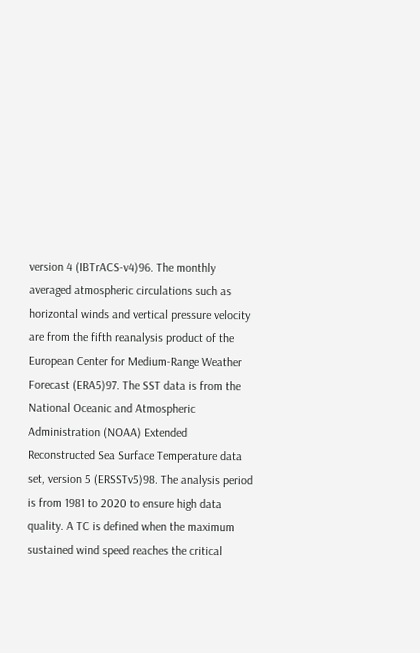version 4 (IBTrACS-v4)96. The monthly averaged atmospheric circulations such as horizontal winds and vertical pressure velocity are from the fifth reanalysis product of the European Center for Medium-Range Weather Forecast (ERA5)97. The SST data is from the National Oceanic and Atmospheric Administration (NOAA) Extended Reconstructed Sea Surface Temperature data set, version 5 (ERSSTv5)98. The analysis period is from 1981 to 2020 to ensure high data quality. A TC is defined when the maximum sustained wind speed reaches the critical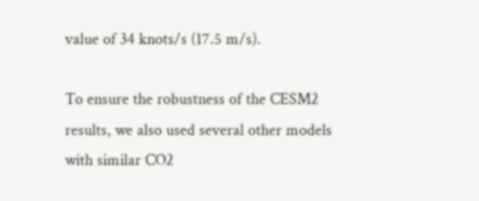value of 34 knots/s (17.5 m/s).

To ensure the robustness of the CESM2 results, we also used several other models with similar CO2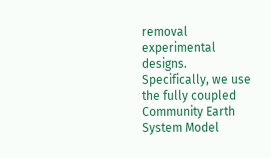removal experimental designs. Specifically, we use the fully coupled Community Earth System Model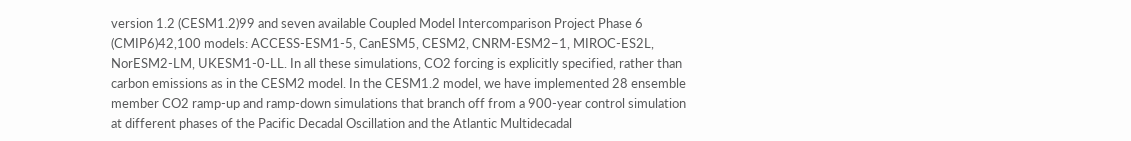version 1.2 (CESM1.2)99 and seven available Coupled Model Intercomparison Project Phase 6 (CMIP6)42,100 models: ACCESS-ESM1-5, CanESM5, CESM2, CNRM-ESM2−1, MIROC-ES2L, NorESM2-LM, UKESM1-0-LL. In all these simulations, CO2 forcing is explicitly specified, rather than carbon emissions as in the CESM2 model. In the CESM1.2 model, we have implemented 28 ensemble member CO2 ramp-up and ramp-down simulations that branch off from a 900-year control simulation at different phases of the Pacific Decadal Oscillation and the Atlantic Multidecadal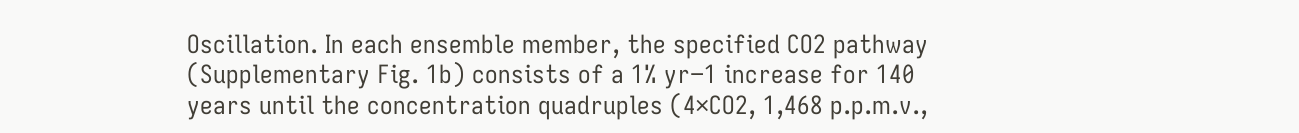Oscillation. In each ensemble member, the specified CO2 pathway (Supplementary Fig. 1b) consists of a 1% yr−1 increase for 140 years until the concentration quadruples (4×CO2, 1,468 p.p.m.v.,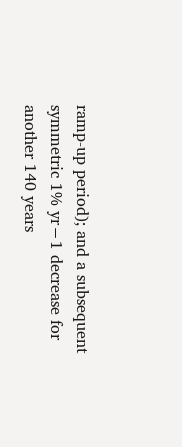ramp-up period); and a subsequent symmetric 1% yr−1 decrease for another 140 years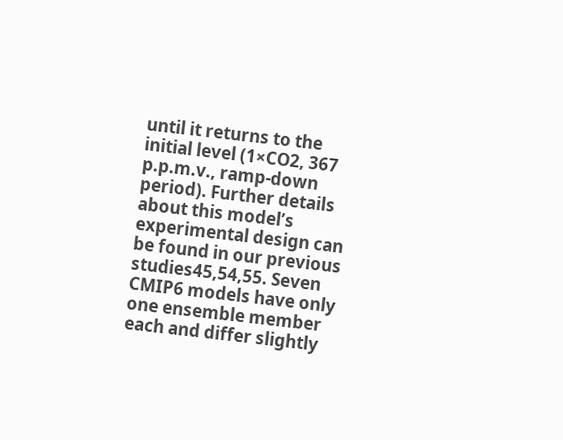until it returns to the initial level (1×CO2, 367 p.p.m.v., ramp-down period). Further details about this model’s experimental design can be found in our previous studies45,54,55. Seven CMIP6 models have only one ensemble member each and differ slightly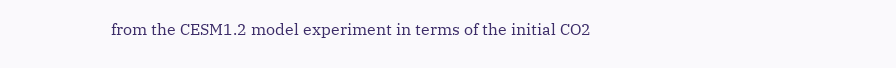from the CESM1.2 model experiment in terms of the initial CO2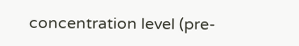concentration level (pre-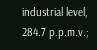industrial level, 284.7 p.p.m.v.;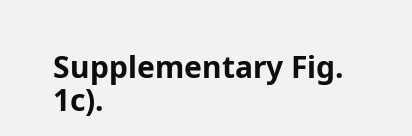Supplementary Fig. 1c).